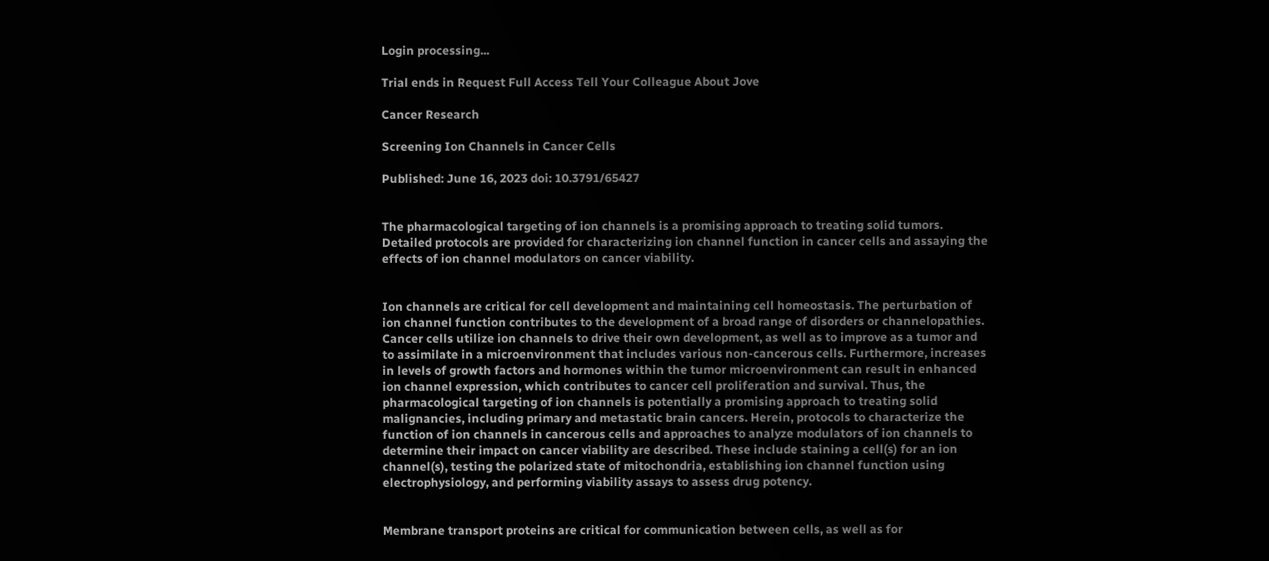Login processing...

Trial ends in Request Full Access Tell Your Colleague About Jove

Cancer Research

Screening Ion Channels in Cancer Cells

Published: June 16, 2023 doi: 10.3791/65427


The pharmacological targeting of ion channels is a promising approach to treating solid tumors. Detailed protocols are provided for characterizing ion channel function in cancer cells and assaying the effects of ion channel modulators on cancer viability.


Ion channels are critical for cell development and maintaining cell homeostasis. The perturbation of ion channel function contributes to the development of a broad range of disorders or channelopathies. Cancer cells utilize ion channels to drive their own development, as well as to improve as a tumor and to assimilate in a microenvironment that includes various non-cancerous cells. Furthermore, increases in levels of growth factors and hormones within the tumor microenvironment can result in enhanced ion channel expression, which contributes to cancer cell proliferation and survival. Thus, the pharmacological targeting of ion channels is potentially a promising approach to treating solid malignancies, including primary and metastatic brain cancers. Herein, protocols to characterize the function of ion channels in cancerous cells and approaches to analyze modulators of ion channels to determine their impact on cancer viability are described. These include staining a cell(s) for an ion channel(s), testing the polarized state of mitochondria, establishing ion channel function using electrophysiology, and performing viability assays to assess drug potency.


Membrane transport proteins are critical for communication between cells, as well as for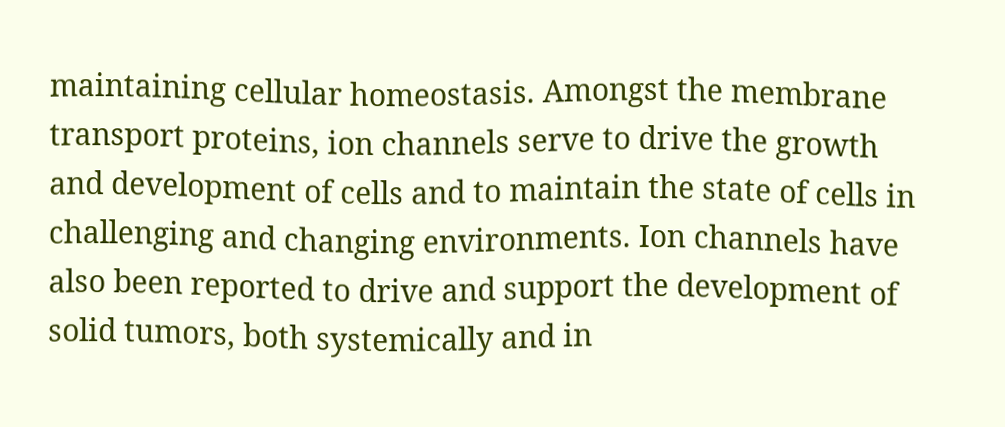maintaining cellular homeostasis. Amongst the membrane transport proteins, ion channels serve to drive the growth and development of cells and to maintain the state of cells in challenging and changing environments. Ion channels have also been reported to drive and support the development of solid tumors, both systemically and in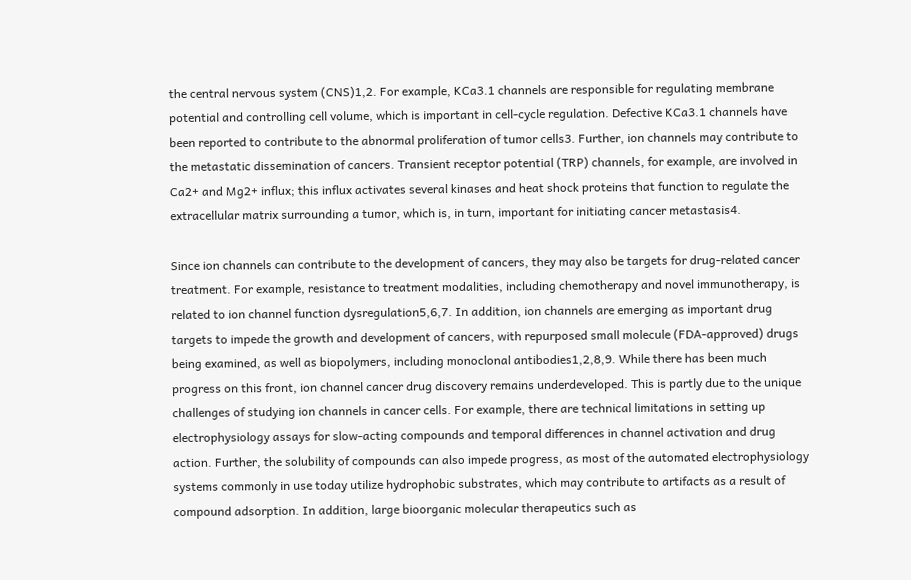the central nervous system (CNS)1,2. For example, KCa3.1 channels are responsible for regulating membrane potential and controlling cell volume, which is important in cell-cycle regulation. Defective KCa3.1 channels have been reported to contribute to the abnormal proliferation of tumor cells3. Further, ion channels may contribute to the metastatic dissemination of cancers. Transient receptor potential (TRP) channels, for example, are involved in Ca2+ and Mg2+ influx; this influx activates several kinases and heat shock proteins that function to regulate the extracellular matrix surrounding a tumor, which is, in turn, important for initiating cancer metastasis4.

Since ion channels can contribute to the development of cancers, they may also be targets for drug-related cancer treatment. For example, resistance to treatment modalities, including chemotherapy and novel immunotherapy, is related to ion channel function dysregulation5,6,7. In addition, ion channels are emerging as important drug targets to impede the growth and development of cancers, with repurposed small molecule (FDA-approved) drugs being examined, as well as biopolymers, including monoclonal antibodies1,2,8,9. While there has been much progress on this front, ion channel cancer drug discovery remains underdeveloped. This is partly due to the unique challenges of studying ion channels in cancer cells. For example, there are technical limitations in setting up electrophysiology assays for slow-acting compounds and temporal differences in channel activation and drug action. Further, the solubility of compounds can also impede progress, as most of the automated electrophysiology systems commonly in use today utilize hydrophobic substrates, which may contribute to artifacts as a result of compound adsorption. In addition, large bioorganic molecular therapeutics such as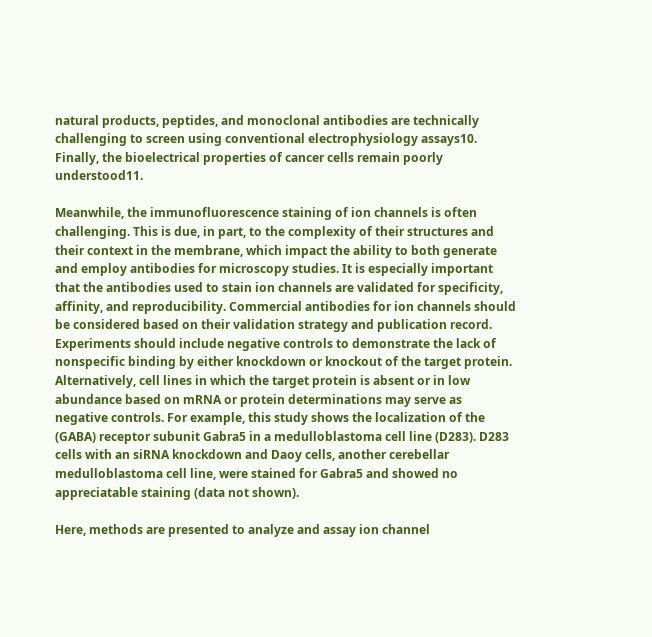natural products, peptides, and monoclonal antibodies are technically challenging to screen using conventional electrophysiology assays10. Finally, the bioelectrical properties of cancer cells remain poorly understood11.

Meanwhile, the immunofluorescence staining of ion channels is often challenging. This is due, in part, to the complexity of their structures and their context in the membrane, which impact the ability to both generate and employ antibodies for microscopy studies. It is especially important that the antibodies used to stain ion channels are validated for specificity, affinity, and reproducibility. Commercial antibodies for ion channels should be considered based on their validation strategy and publication record. Experiments should include negative controls to demonstrate the lack of nonspecific binding by either knockdown or knockout of the target protein. Alternatively, cell lines in which the target protein is absent or in low abundance based on mRNA or protein determinations may serve as negative controls. For example, this study shows the localization of the (GABA) receptor subunit Gabra5 in a medulloblastoma cell line (D283). D283 cells with an siRNA knockdown and Daoy cells, another cerebellar medulloblastoma cell line, were stained for Gabra5 and showed no appreciatable staining (data not shown).

Here, methods are presented to analyze and assay ion channel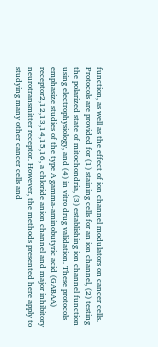function, as well as the effect of ion channel modulators on cancer cells. Protocols are provided for (1) staining cells for an ion channel, (2) testing the polarized state of mitochondria, (3) establishing ion channel function using electrophysiology, and (4) in vitro drug validation. These protocols emphasize studies of the type A gamma-aminobutyric acid (GABAA) receptor2,12,13,14,15,16, a chloride anion channel and major inhibitory neurotransmitter receptor. However, the methods presented here apply to studying many other cancer cells and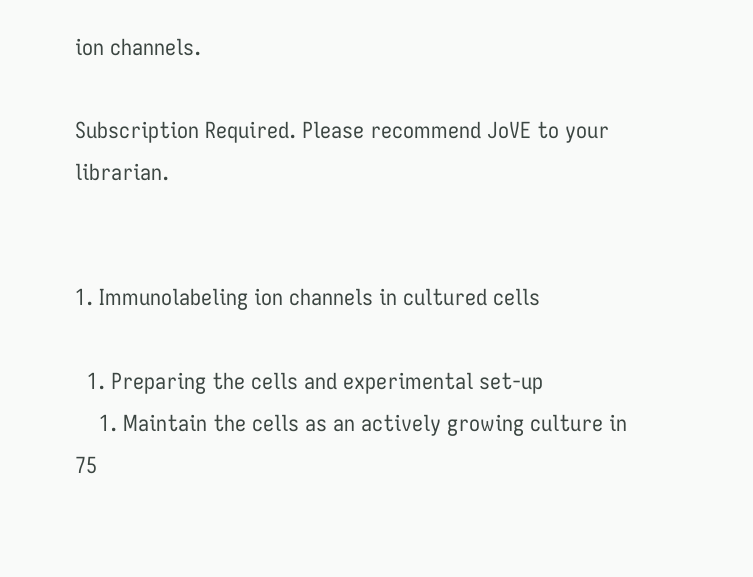ion channels.

Subscription Required. Please recommend JoVE to your librarian.


1. Immunolabeling ion channels in cultured cells

  1. Preparing the cells and experimental set-up
    1. Maintain the cells as an actively growing culture in 75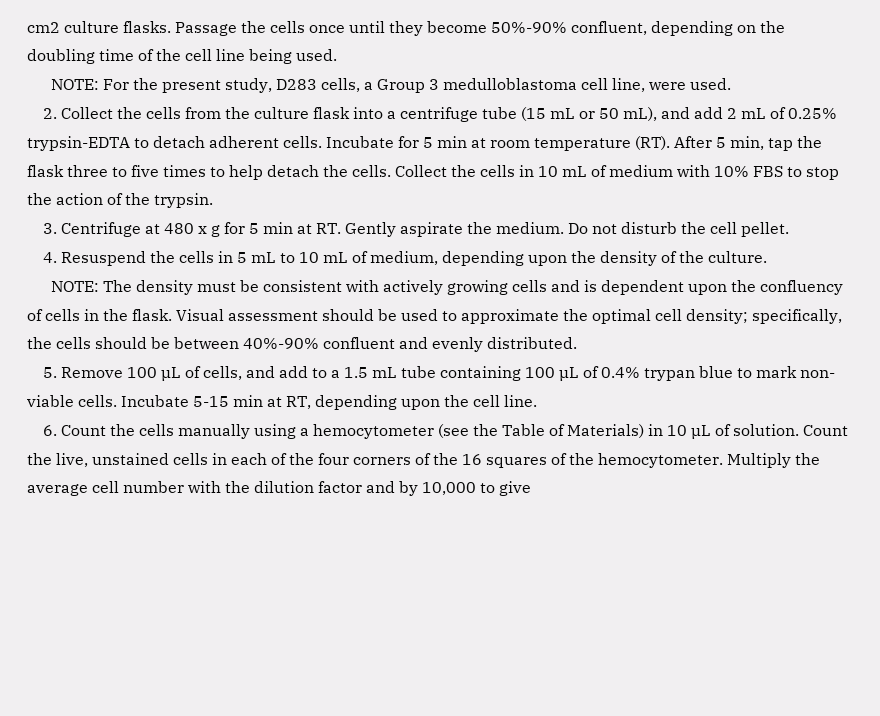cm2 culture flasks. Passage the cells once until they become 50%-90% confluent, depending on the doubling time of the cell line being used.
      NOTE: For the present study, D283 cells, a Group 3 medulloblastoma cell line, were used.
    2. Collect the cells from the culture flask into a centrifuge tube (15 mL or 50 mL), and add 2 mL of 0.25% trypsin-EDTA to detach adherent cells. Incubate for 5 min at room temperature (RT). After 5 min, tap the flask three to five times to help detach the cells. Collect the cells in 10 mL of medium with 10% FBS to stop the action of the trypsin.
    3. Centrifuge at 480 x g for 5 min at RT. Gently aspirate the medium. Do not disturb the cell pellet.
    4. Resuspend the cells in 5 mL to 10 mL of medium, depending upon the density of the culture.
      NOTE: The density must be consistent with actively growing cells and is dependent upon the confluency of cells in the flask. Visual assessment should be used to approximate the optimal cell density; specifically, the cells should be between 40%-90% confluent and evenly distributed.
    5. Remove 100 µL of cells, and add to a 1.5 mL tube containing 100 µL of 0.4% trypan blue to mark non-viable cells. Incubate 5-15 min at RT, depending upon the cell line.
    6. Count the cells manually using a hemocytometer (see the Table of Materials) in 10 µL of solution. Count the live, unstained cells in each of the four corners of the 16 squares of the hemocytometer. Multiply the average cell number with the dilution factor and by 10,000 to give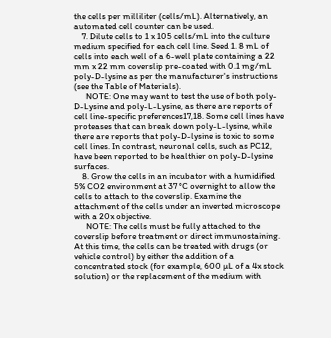the cells per milliliter (cells/mL). Alternatively, an automated cell counter can be used.
    7. Dilute cells to 1 x 105 cells/mL into the culture medium specified for each cell line. Seed 1. 8 mL of cells into each well of a 6-well plate containing a 22 mm x 22 mm coverslip pre-coated with 0.1 mg/mL poly-D-lysine as per the manufacturer's instructions (see the Table of Materials).
      NOTE: One may want to test the use of both poly-D-Lysine and poly-L-Lysine, as there are reports of cell line-specific preferences17,18. Some cell lines have proteases that can break down poly-L-lysine, while there are reports that poly-D-lysine is toxic to some cell lines. In contrast, neuronal cells, such as PC12, have been reported to be healthier on poly-D-lysine surfaces.
    8. Grow the cells in an incubator with a humidified 5% CO2 environment at 37 °C overnight to allow the cells to attach to the coverslip. Examine the attachment of the cells under an inverted microscope with a 20x objective.
      NOTE: The cells must be fully attached to the coverslip before treatment or direct immunostaining. At this time, the cells can be treated with drugs (or vehicle control) by either the addition of a concentrated stock (for example, 600 µL of a 4x stock solution) or the replacement of the medium with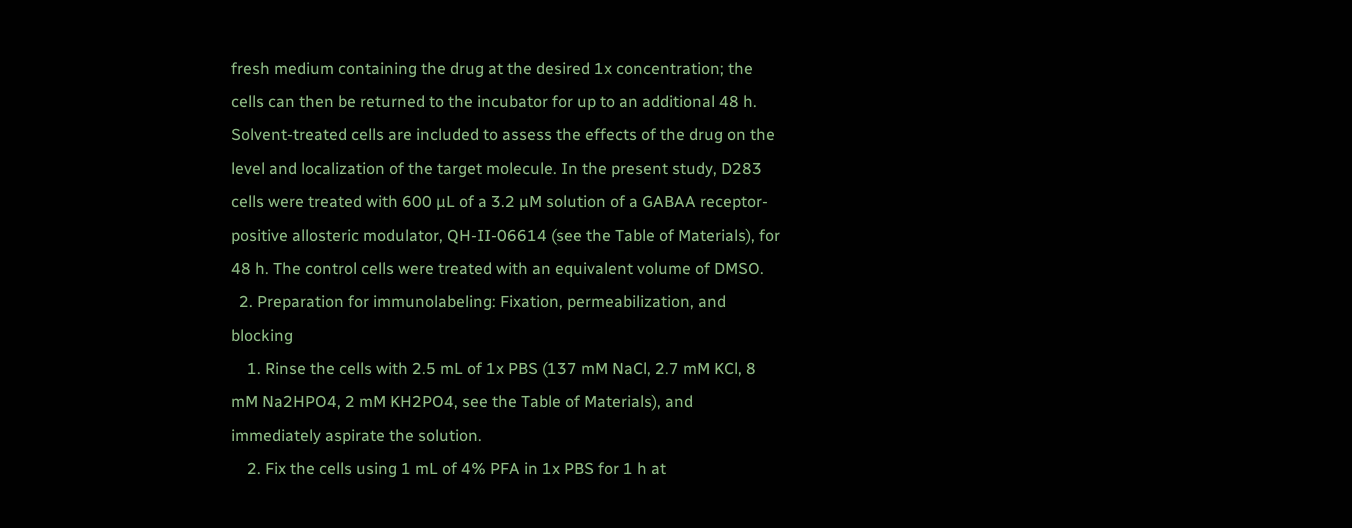fresh medium containing the drug at the desired 1x concentration; the cells can then be returned to the incubator for up to an additional 48 h. Solvent-treated cells are included to assess the effects of the drug on the level and localization of the target molecule. In the present study, D283 cells were treated with 600 µL of a 3.2 µM solution of a GABAA receptor-positive allosteric modulator, QH-II-06614 (see the Table of Materials), for 48 h. The control cells were treated with an equivalent volume of DMSO.
  2. Preparation for immunolabeling: Fixation, permeabilization, and blocking
    1. Rinse the cells with 2.5 mL of 1x PBS (137 mM NaCl, 2.7 mM KCl, 8 mM Na2HPO4, 2 mM KH2PO4, see the Table of Materials), and immediately aspirate the solution.
    2. Fix the cells using 1 mL of 4% PFA in 1x PBS for 1 h at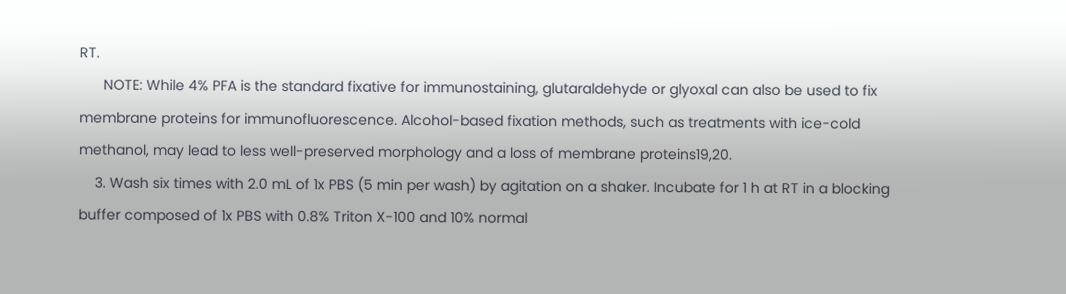RT.
      NOTE: While 4% PFA is the standard fixative for immunostaining, glutaraldehyde or glyoxal can also be used to fix membrane proteins for immunofluorescence. Alcohol-based fixation methods, such as treatments with ice-cold methanol, may lead to less well-preserved morphology and a loss of membrane proteins19,20.
    3. Wash six times with 2.0 mL of 1x PBS (5 min per wash) by agitation on a shaker. Incubate for 1 h at RT in a blocking buffer composed of 1x PBS with 0.8% Triton X-100 and 10% normal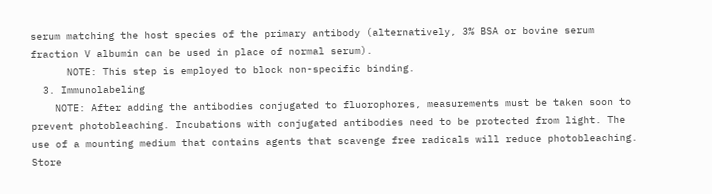serum matching the host species of the primary antibody (alternatively, 3% BSA or bovine serum fraction V albumin can be used in place of normal serum).
      NOTE: This step is employed to block non-specific binding.
  3. Immunolabeling
    NOTE: After adding the antibodies conjugated to fluorophores, measurements must be taken soon to prevent photobleaching. Incubations with conjugated antibodies need to be protected from light. The use of a mounting medium that contains agents that scavenge free radicals will reduce photobleaching. Store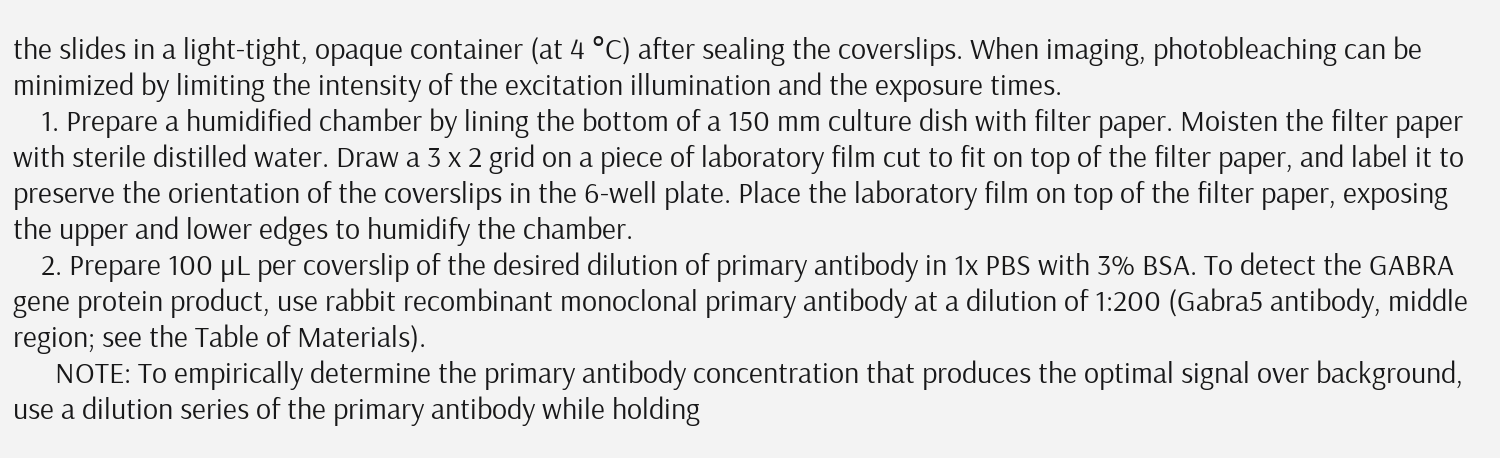the slides in a light-tight, opaque container (at 4 °C) after sealing the coverslips. When imaging, photobleaching can be minimized by limiting the intensity of the excitation illumination and the exposure times.
    1. Prepare a humidified chamber by lining the bottom of a 150 mm culture dish with filter paper. Moisten the filter paper with sterile distilled water. Draw a 3 x 2 grid on a piece of laboratory film cut to fit on top of the filter paper, and label it to preserve the orientation of the coverslips in the 6-well plate. Place the laboratory film on top of the filter paper, exposing the upper and lower edges to humidify the chamber.
    2. Prepare 100 µL per coverslip of the desired dilution of primary antibody in 1x PBS with 3% BSA. To detect the GABRA gene protein product, use rabbit recombinant monoclonal primary antibody at a dilution of 1:200 (Gabra5 antibody, middle region; see the Table of Materials).
      NOTE: To empirically determine the primary antibody concentration that produces the optimal signal over background, use a dilution series of the primary antibody while holding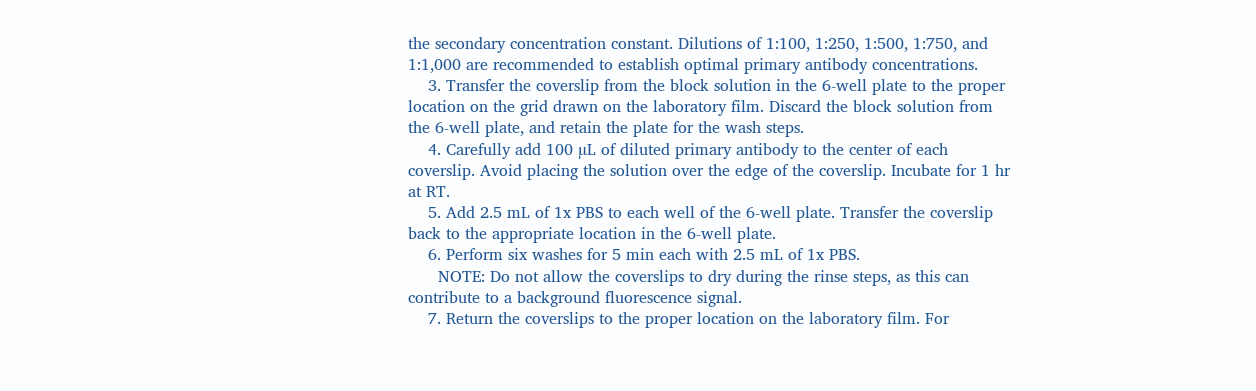the secondary concentration constant. Dilutions of 1:100, 1:250, 1:500, 1:750, and 1:1,000 are recommended to establish optimal primary antibody concentrations.
    3. Transfer the coverslip from the block solution in the 6-well plate to the proper location on the grid drawn on the laboratory film. Discard the block solution from the 6-well plate, and retain the plate for the wash steps.
    4. Carefully add 100 µL of diluted primary antibody to the center of each coverslip. Avoid placing the solution over the edge of the coverslip. Incubate for 1 hr at RT.
    5. Add 2.5 mL of 1x PBS to each well of the 6-well plate. Transfer the coverslip back to the appropriate location in the 6-well plate.
    6. Perform six washes for 5 min each with 2.5 mL of 1x PBS.
      NOTE: Do not allow the coverslips to dry during the rinse steps, as this can contribute to a background fluorescence signal.
    7. Return the coverslips to the proper location on the laboratory film. For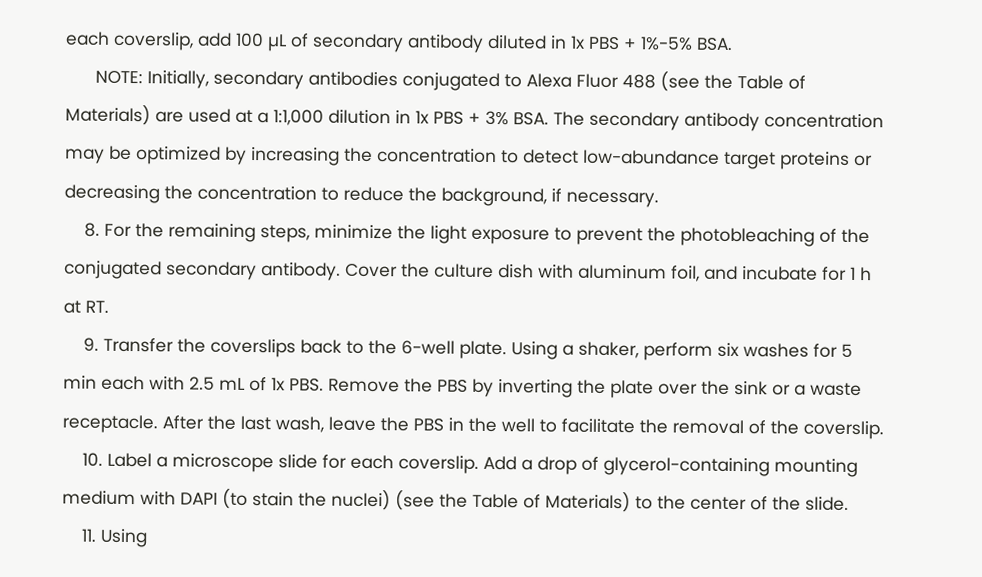each coverslip, add 100 µL of secondary antibody diluted in 1x PBS + 1%-5% BSA.
      NOTE: Initially, secondary antibodies conjugated to Alexa Fluor 488 (see the Table of Materials) are used at a 1:1,000 dilution in 1x PBS + 3% BSA. The secondary antibody concentration may be optimized by increasing the concentration to detect low-abundance target proteins or decreasing the concentration to reduce the background, if necessary.
    8. For the remaining steps, minimize the light exposure to prevent the photobleaching of the conjugated secondary antibody. Cover the culture dish with aluminum foil, and incubate for 1 h at RT.
    9. Transfer the coverslips back to the 6-well plate. Using a shaker, perform six washes for 5 min each with 2.5 mL of 1x PBS. Remove the PBS by inverting the plate over the sink or a waste receptacle. After the last wash, leave the PBS in the well to facilitate the removal of the coverslip.
    10. Label a microscope slide for each coverslip. Add a drop of glycerol-containing mounting medium with DAPI (to stain the nuclei) (see the Table of Materials) to the center of the slide.
    11. Using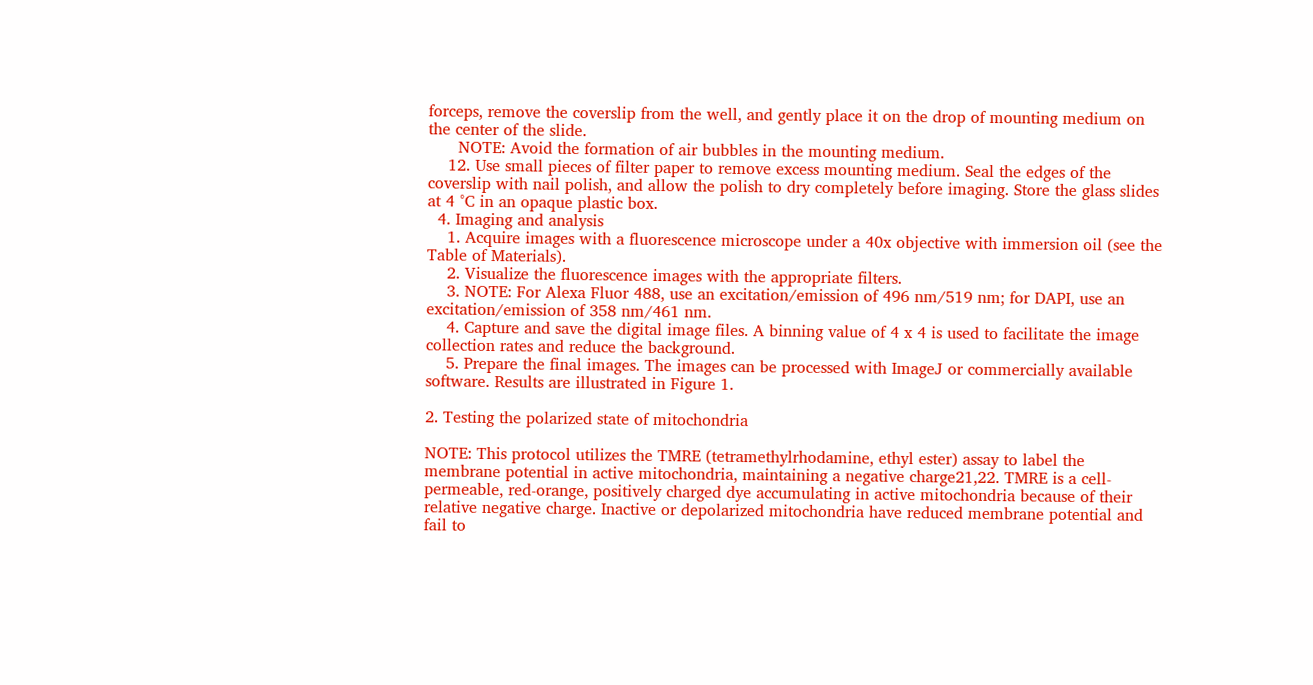forceps, remove the coverslip from the well, and gently place it on the drop of mounting medium on the center of the slide.
      NOTE: Avoid the formation of air bubbles in the mounting medium.
    12. Use small pieces of filter paper to remove excess mounting medium. Seal the edges of the coverslip with nail polish, and allow the polish to dry completely before imaging. Store the glass slides at 4 °C in an opaque plastic box.
  4. Imaging and analysis
    1. Acquire images with a fluorescence microscope under a 40x objective with immersion oil (see the Table of Materials).
    2. Visualize the fluorescence images with the appropriate filters.
    3. NOTE: For Alexa Fluor 488, use an excitation/emission of 496 nm/519 nm; for DAPI, use an excitation/emission of 358 nm/461 nm.
    4. Capture and save the digital image files. A binning value of 4 x 4 is used to facilitate the image collection rates and reduce the background.
    5. Prepare the final images. The images can be processed with ImageJ or commercially available software. Results are illustrated in Figure 1.

2. Testing the polarized state of mitochondria

NOTE: This protocol utilizes the TMRE (tetramethylrhodamine, ethyl ester) assay to label the membrane potential in active mitochondria, maintaining a negative charge21,22. TMRE is a cell-permeable, red-orange, positively charged dye accumulating in active mitochondria because of their relative negative charge. Inactive or depolarized mitochondria have reduced membrane potential and fail to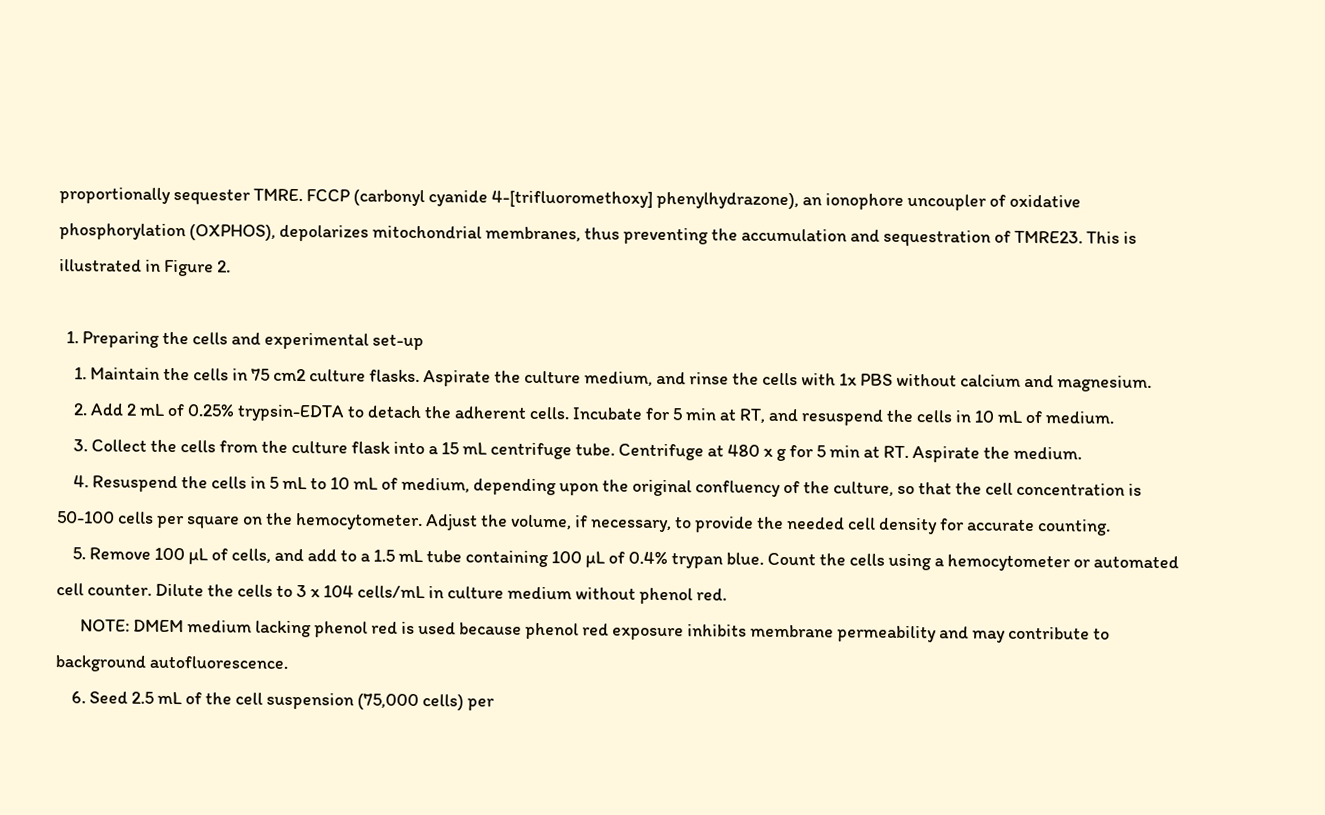proportionally sequester TMRE. FCCP (carbonyl cyanide 4-[trifluoromethoxy] phenylhydrazone), an ionophore uncoupler of oxidative phosphorylation (OXPHOS), depolarizes mitochondrial membranes, thus preventing the accumulation and sequestration of TMRE23. This is illustrated in Figure 2.

  1. Preparing the cells and experimental set-up
    1. Maintain the cells in 75 cm2 culture flasks. Aspirate the culture medium, and rinse the cells with 1x PBS without calcium and magnesium.
    2. Add 2 mL of 0.25% trypsin-EDTA to detach the adherent cells. Incubate for 5 min at RT, and resuspend the cells in 10 mL of medium.
    3. Collect the cells from the culture flask into a 15 mL centrifuge tube. Centrifuge at 480 x g for 5 min at RT. Aspirate the medium.
    4. Resuspend the cells in 5 mL to 10 mL of medium, depending upon the original confluency of the culture, so that the cell concentration is 50-100 cells per square on the hemocytometer. Adjust the volume, if necessary, to provide the needed cell density for accurate counting.
    5. Remove 100 µL of cells, and add to a 1.5 mL tube containing 100 µL of 0.4% trypan blue. Count the cells using a hemocytometer or automated cell counter. Dilute the cells to 3 x 104 cells/mL in culture medium without phenol red.
      NOTE: DMEM medium lacking phenol red is used because phenol red exposure inhibits membrane permeability and may contribute to background autofluorescence.
    6. Seed 2.5 mL of the cell suspension (75,000 cells) per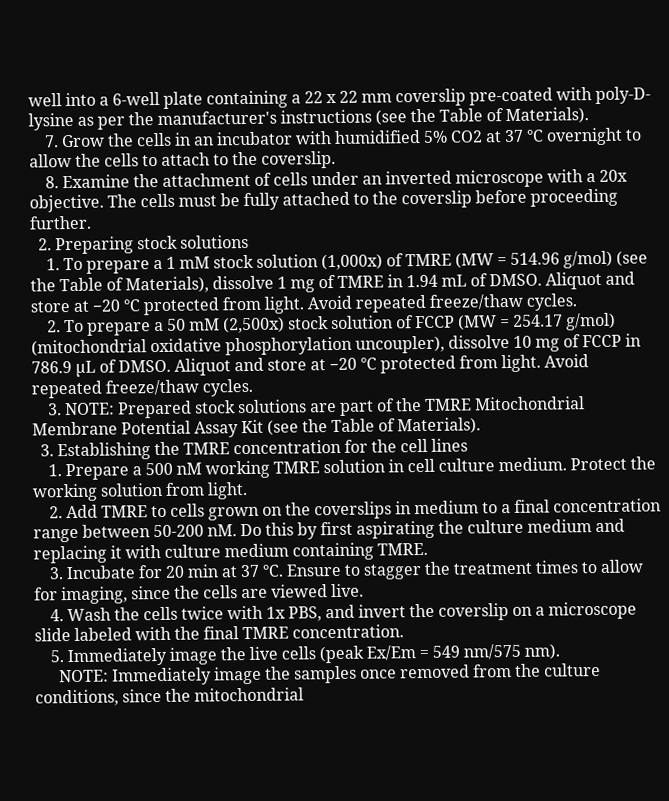well into a 6-well plate containing a 22 x 22 mm coverslip pre-coated with poly-D-lysine as per the manufacturer's instructions (see the Table of Materials).
    7. Grow the cells in an incubator with humidified 5% CO2 at 37 °C overnight to allow the cells to attach to the coverslip.
    8. Examine the attachment of cells under an inverted microscope with a 20x objective. The cells must be fully attached to the coverslip before proceeding further.
  2. Preparing stock solutions
    1. To prepare a 1 mM stock solution (1,000x) of TMRE (MW = 514.96 g/mol) (see the Table of Materials), dissolve 1 mg of TMRE in 1.94 mL of DMSO. Aliquot and store at −20 °C protected from light. Avoid repeated freeze/thaw cycles.
    2. To prepare a 50 mM (2,500x) stock solution of FCCP (MW = 254.17 g/mol) (mitochondrial oxidative phosphorylation uncoupler), dissolve 10 mg of FCCP in 786.9 µL of DMSO. Aliquot and store at −20 °C protected from light. Avoid repeated freeze/thaw cycles.
    3. NOTE: Prepared stock solutions are part of the TMRE Mitochondrial Membrane Potential Assay Kit (see the Table of Materials).
  3. Establishing the TMRE concentration for the cell lines
    1. Prepare a 500 nM working TMRE solution in cell culture medium. Protect the working solution from light.
    2. Add TMRE to cells grown on the coverslips in medium to a final concentration range between 50-200 nM. Do this by first aspirating the culture medium and replacing it with culture medium containing TMRE.
    3. Incubate for 20 min at 37 °C. Ensure to stagger the treatment times to allow for imaging, since the cells are viewed live.
    4. Wash the cells twice with 1x PBS, and invert the coverslip on a microscope slide labeled with the final TMRE concentration.
    5. Immediately image the live cells (peak Ex/Em = 549 nm/575 nm).
      NOTE: Immediately image the samples once removed from the culture conditions, since the mitochondrial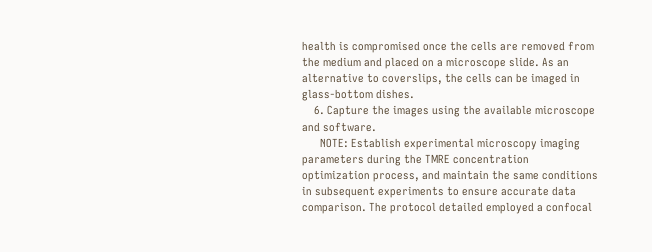health is compromised once the cells are removed from the medium and placed on a microscope slide. As an alternative to coverslips, the cells can be imaged in glass-bottom dishes.
    6. Capture the images using the available microscope and software.
      NOTE: Establish experimental microscopy imaging parameters during the TMRE concentration optimization process, and maintain the same conditions in subsequent experiments to ensure accurate data comparison. The protocol detailed employed a confocal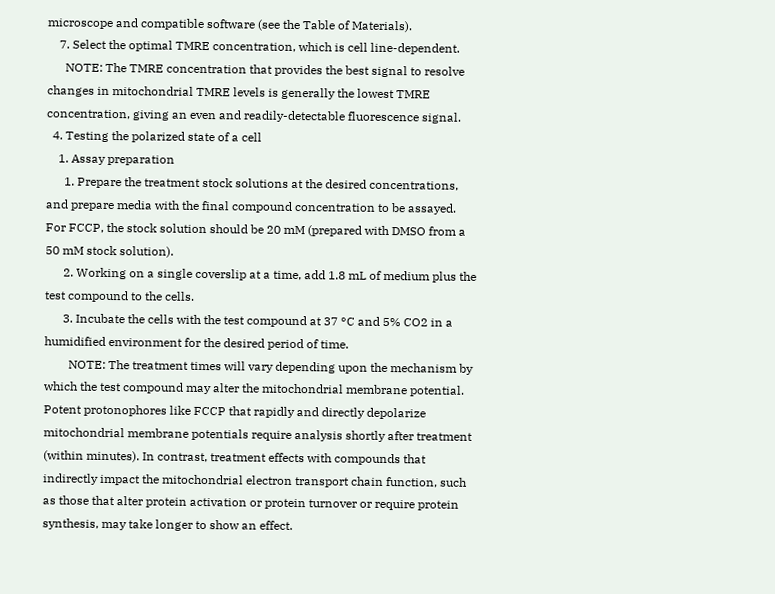microscope and compatible software (see the Table of Materials).
    7. Select the optimal TMRE concentration, which is cell line-dependent.
      NOTE: The TMRE concentration that provides the best signal to resolve changes in mitochondrial TMRE levels is generally the lowest TMRE concentration, giving an even and readily-detectable fluorescence signal.
  4. Testing the polarized state of a cell
    1. Assay preparation
      1. Prepare the treatment stock solutions at the desired concentrations, and prepare media with the final compound concentration to be assayed. For FCCP, the stock solution should be 20 mM (prepared with DMSO from a 50 mM stock solution).
      2. Working on a single coverslip at a time, add 1.8 mL of medium plus the test compound to the cells.
      3. Incubate the cells with the test compound at 37 °C and 5% CO2 in a humidified environment for the desired period of time.
        NOTE: The treatment times will vary depending upon the mechanism by which the test compound may alter the mitochondrial membrane potential. Potent protonophores like FCCP that rapidly and directly depolarize mitochondrial membrane potentials require analysis shortly after treatment (within minutes). In contrast, treatment effects with compounds that indirectly impact the mitochondrial electron transport chain function, such as those that alter protein activation or protein turnover or require protein synthesis, may take longer to show an effect.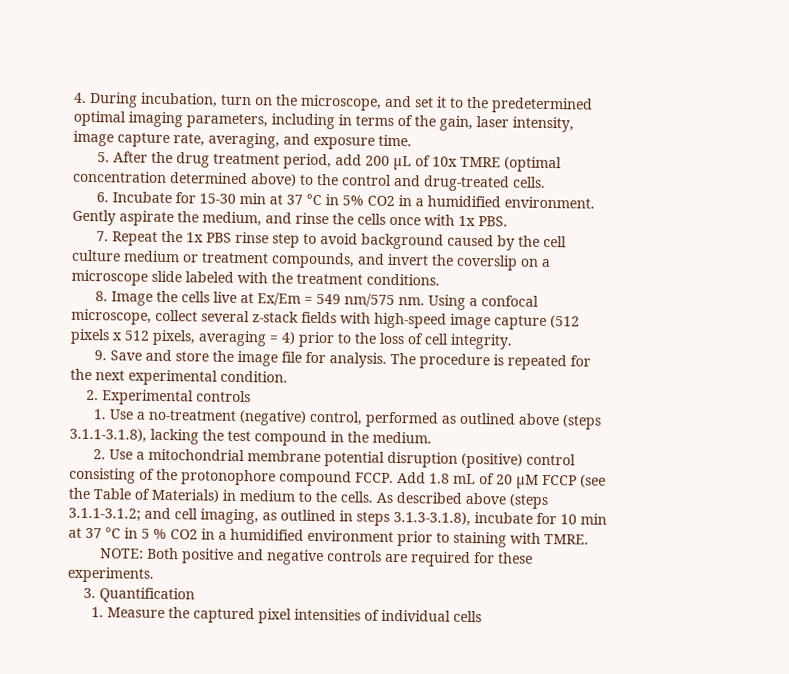4. During incubation, turn on the microscope, and set it to the predetermined optimal imaging parameters, including in terms of the gain, laser intensity, image capture rate, averaging, and exposure time.
      5. After the drug treatment period, add 200 µL of 10x TMRE (optimal concentration determined above) to the control and drug-treated cells.
      6. Incubate for 15-30 min at 37 °C in 5% CO2 in a humidified environment. Gently aspirate the medium, and rinse the cells once with 1x PBS.
      7. Repeat the 1x PBS rinse step to avoid background caused by the cell culture medium or treatment compounds, and invert the coverslip on a microscope slide labeled with the treatment conditions.
      8. Image the cells live at Ex/Em = 549 nm/575 nm. Using a confocal microscope, collect several z-stack fields with high-speed image capture (512 pixels x 512 pixels, averaging = 4) prior to the loss of cell integrity.
      9. Save and store the image file for analysis. The procedure is repeated for the next experimental condition.
    2. Experimental controls
      1. Use a no-treatment (negative) control, performed as outlined above (steps 3.1.1-3.1.8), lacking the test compound in the medium.
      2. Use a mitochondrial membrane potential disruption (positive) control consisting of the protonophore compound FCCP. Add 1.8 mL of 20 µM FCCP (see the Table of Materials) in medium to the cells. As described above (steps 3.1.1-3.1.2; and cell imaging, as outlined in steps 3.1.3-3.1.8), incubate for 10 min at 37 °C in 5 % CO2 in a humidified environment prior to staining with TMRE.
        NOTE: Both positive and negative controls are required for these experiments.
    3. Quantification
      1. Measure the captured pixel intensities of individual cells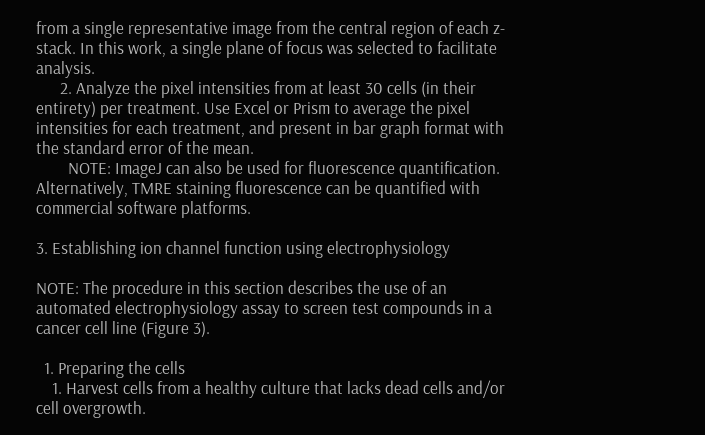from a single representative image from the central region of each z-stack. In this work, a single plane of focus was selected to facilitate analysis.
      2. Analyze the pixel intensities from at least 30 cells (in their entirety) per treatment. Use Excel or Prism to average the pixel intensities for each treatment, and present in bar graph format with the standard error of the mean.
        NOTE: ImageJ can also be used for fluorescence quantification. Alternatively, TMRE staining fluorescence can be quantified with commercial software platforms.

3. Establishing ion channel function using electrophysiology

NOTE: The procedure in this section describes the use of an automated electrophysiology assay to screen test compounds in a cancer cell line (Figure 3).

  1. Preparing the cells
    1. Harvest cells from a healthy culture that lacks dead cells and/or cell overgrowth.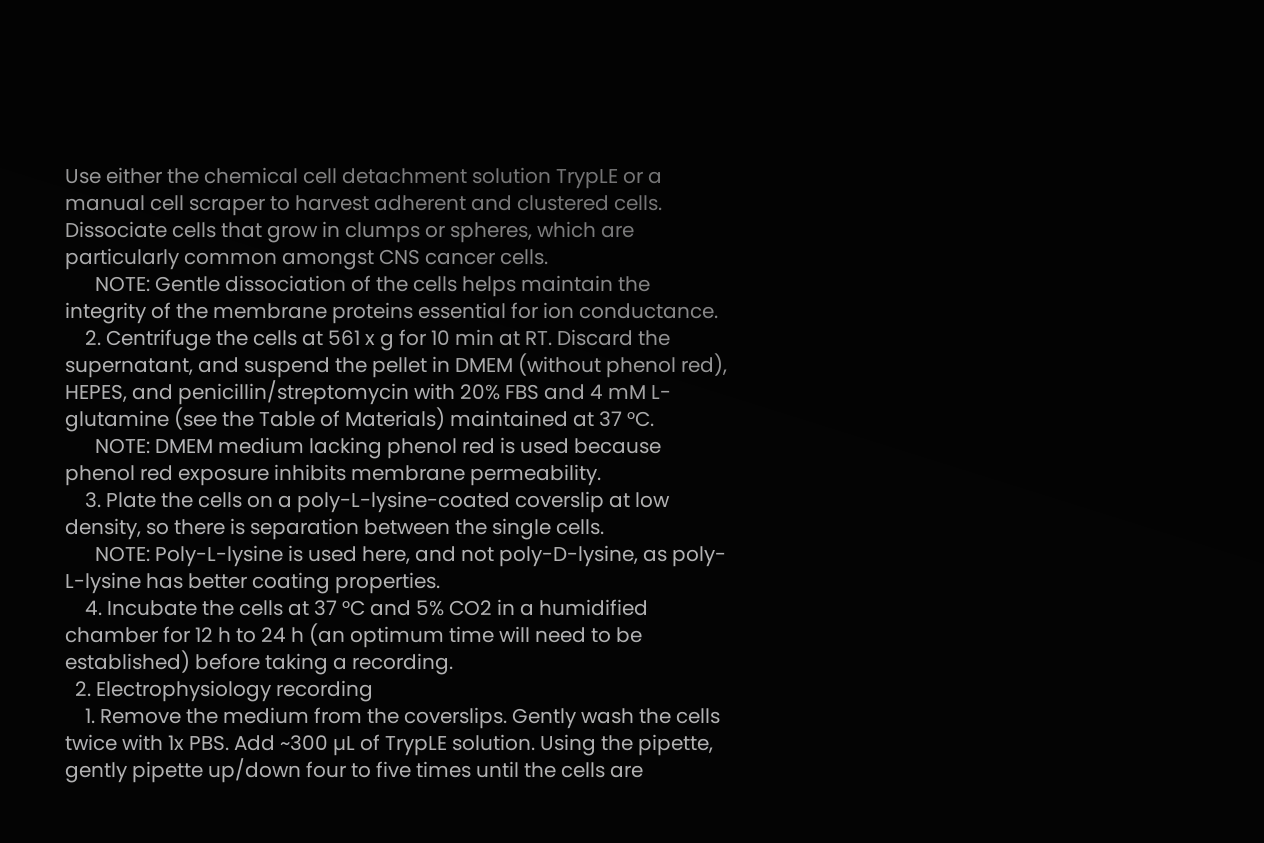Use either the chemical cell detachment solution TrypLE or a manual cell scraper to harvest adherent and clustered cells. Dissociate cells that grow in clumps or spheres, which are particularly common amongst CNS cancer cells.
      NOTE: Gentle dissociation of the cells helps maintain the integrity of the membrane proteins essential for ion conductance.
    2. Centrifuge the cells at 561 x g for 10 min at RT. Discard the supernatant, and suspend the pellet in DMEM (without phenol red), HEPES, and penicillin/streptomycin with 20% FBS and 4 mM L-glutamine (see the Table of Materials) maintained at 37 °C.
      NOTE: DMEM medium lacking phenol red is used because phenol red exposure inhibits membrane permeability.
    3. Plate the cells on a poly-L-lysine-coated coverslip at low density, so there is separation between the single cells.
      NOTE: Poly-L-lysine is used here, and not poly-D-lysine, as poly-L-lysine has better coating properties.
    4. Incubate the cells at 37 °C and 5% CO2 in a humidified chamber for 12 h to 24 h (an optimum time will need to be established) before taking a recording.
  2. Electrophysiology recording
    1. Remove the medium from the coverslips. Gently wash the cells twice with 1x PBS. Add ~300 µL of TrypLE solution. Using the pipette, gently pipette up/down four to five times until the cells are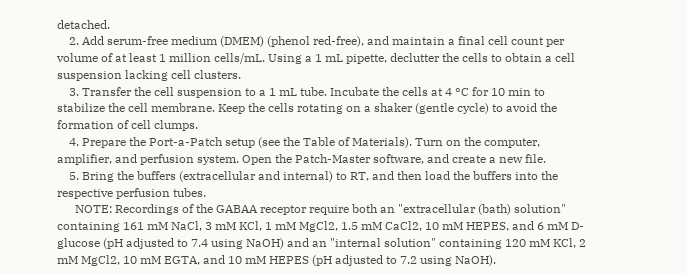detached.
    2. Add serum-free medium (DMEM) (phenol red-free), and maintain a final cell count per volume of at least 1 million cells/mL. Using a 1 mL pipette, declutter the cells to obtain a cell suspension lacking cell clusters.
    3. Transfer the cell suspension to a 1 mL tube. Incubate the cells at 4 °C for 10 min to stabilize the cell membrane. Keep the cells rotating on a shaker (gentle cycle) to avoid the formation of cell clumps.
    4. Prepare the Port-a-Patch setup (see the Table of Materials). Turn on the computer, amplifier, and perfusion system. Open the Patch-Master software, and create a new file.
    5. Bring the buffers (extracellular and internal) to RT, and then load the buffers into the respective perfusion tubes.
      NOTE: Recordings of the GABAA receptor require both an "extracellular (bath) solution" containing 161 mM NaCl, 3 mM KCl, 1 mM MgCl2, 1.5 mM CaCl2, 10 mM HEPES, and 6 mM D-glucose (pH adjusted to 7.4 using NaOH) and an "internal solution" containing 120 mM KCl, 2 mM MgCl2, 10 mM EGTA, and 10 mM HEPES (pH adjusted to 7.2 using NaOH).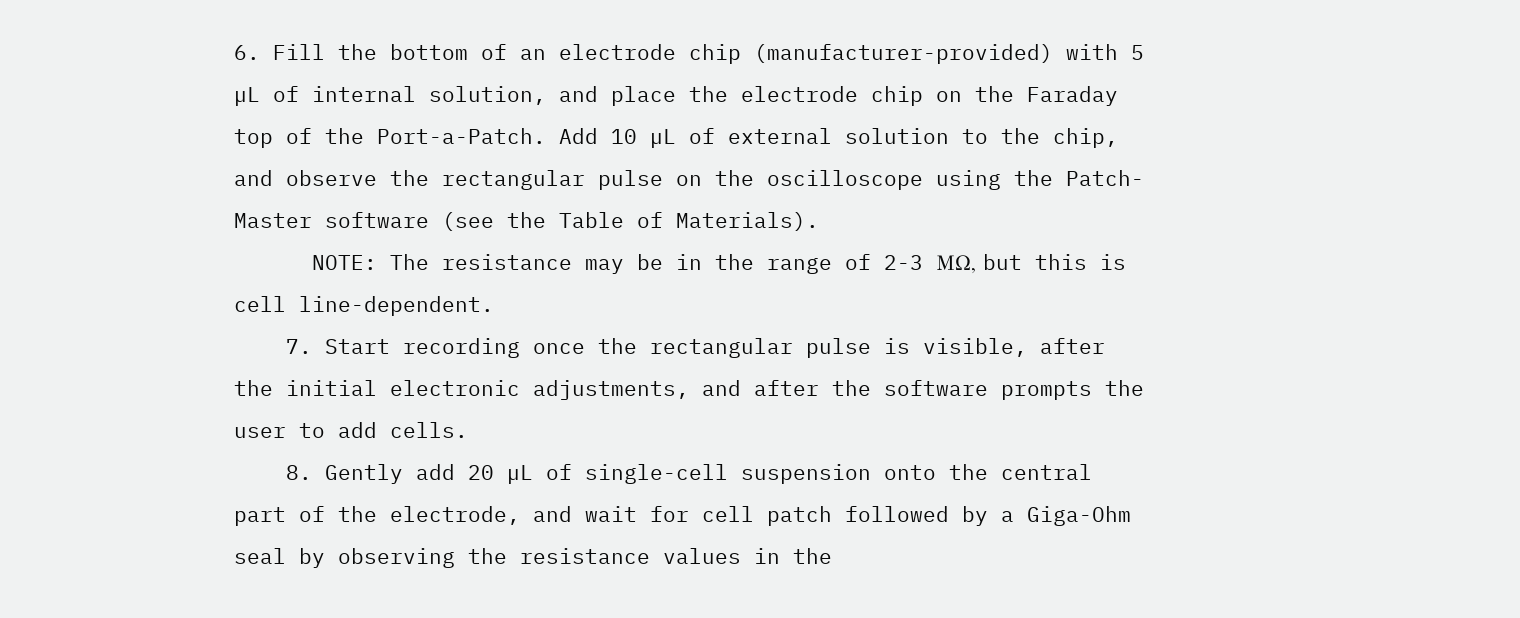6. Fill the bottom of an electrode chip (manufacturer-provided) with 5 µL of internal solution, and place the electrode chip on the Faraday top of the Port-a-Patch. Add 10 µL of external solution to the chip, and observe the rectangular pulse on the oscilloscope using the Patch-Master software (see the Table of Materials).
      NOTE: The resistance may be in the range of 2-3 MΩ, but this is cell line-dependent.
    7. Start recording once the rectangular pulse is visible, after the initial electronic adjustments, and after the software prompts the user to add cells.
    8. Gently add 20 µL of single-cell suspension onto the central part of the electrode, and wait for cell patch followed by a Giga-Ohm seal by observing the resistance values in the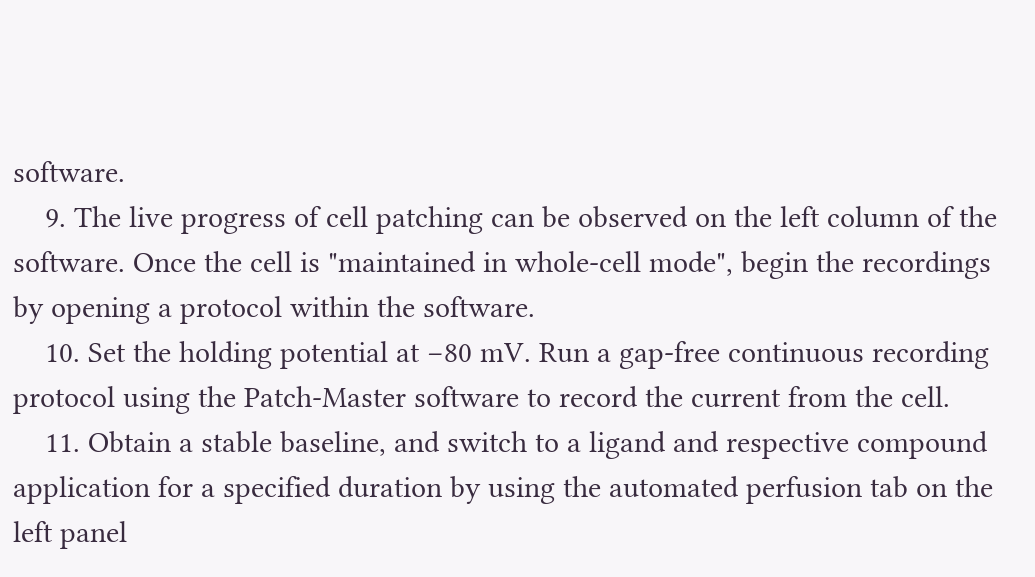software.
    9. The live progress of cell patching can be observed on the left column of the software. Once the cell is "maintained in whole-cell mode", begin the recordings by opening a protocol within the software.
    10. Set the holding potential at −80 mV. Run a gap-free continuous recording protocol using the Patch-Master software to record the current from the cell.
    11. Obtain a stable baseline, and switch to a ligand and respective compound application for a specified duration by using the automated perfusion tab on the left panel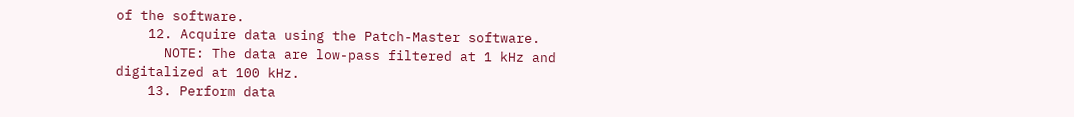of the software.
    12. Acquire data using the Patch-Master software.
      NOTE: The data are low-pass filtered at 1 kHz and digitalized at 100 kHz.
    13. Perform data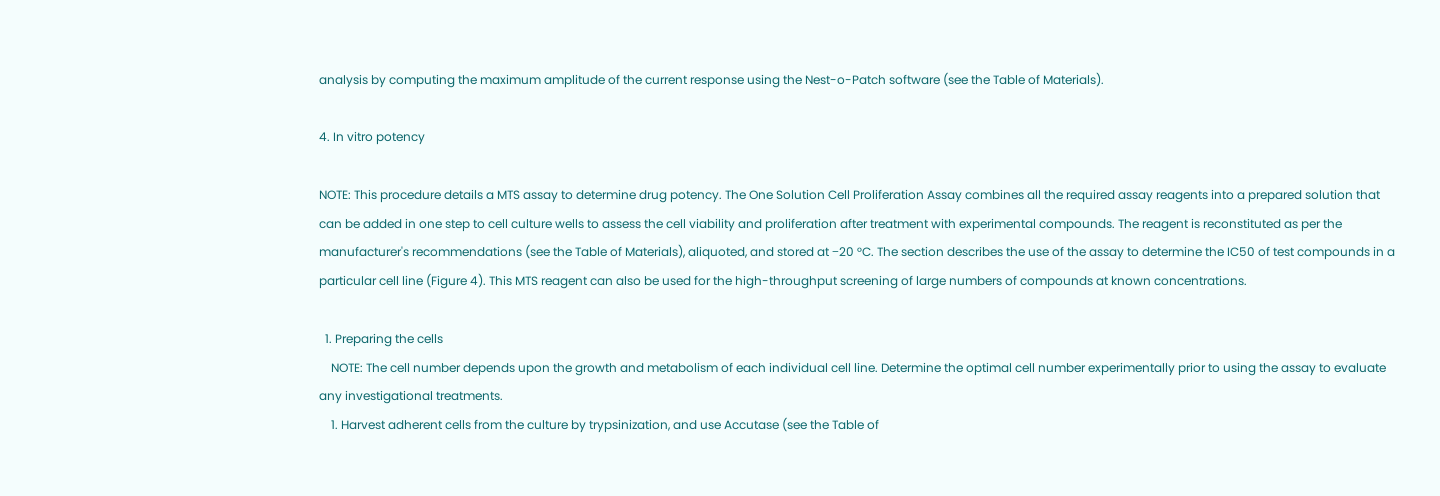analysis by computing the maximum amplitude of the current response using the Nest-o-Patch software (see the Table of Materials).

4. In vitro potency

NOTE: This procedure details a MTS assay to determine drug potency. The One Solution Cell Proliferation Assay combines all the required assay reagents into a prepared solution that can be added in one step to cell culture wells to assess the cell viability and proliferation after treatment with experimental compounds. The reagent is reconstituted as per the manufacturer's recommendations (see the Table of Materials), aliquoted, and stored at −20 °C. The section describes the use of the assay to determine the IC50 of test compounds in a particular cell line (Figure 4). This MTS reagent can also be used for the high-throughput screening of large numbers of compounds at known concentrations.

  1. Preparing the cells
    NOTE: The cell number depends upon the growth and metabolism of each individual cell line. Determine the optimal cell number experimentally prior to using the assay to evaluate any investigational treatments.
    1. Harvest adherent cells from the culture by trypsinization, and use Accutase (see the Table of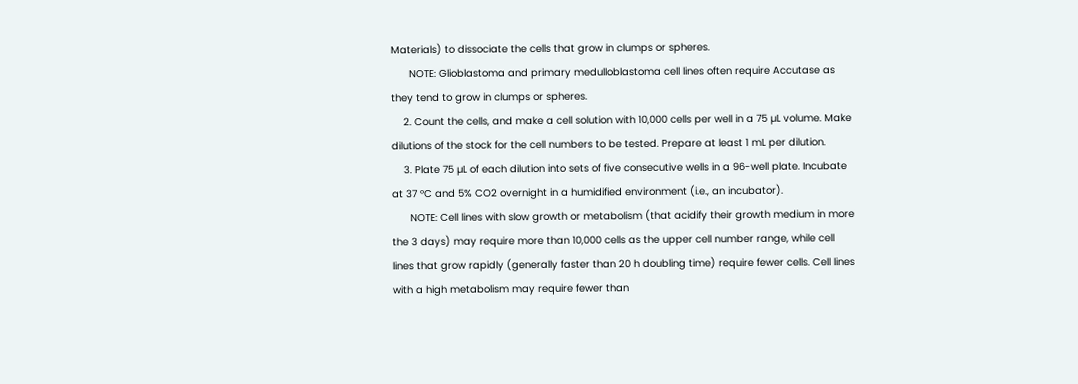Materials) to dissociate the cells that grow in clumps or spheres.
      NOTE: Glioblastoma and primary medulloblastoma cell lines often require Accutase as they tend to grow in clumps or spheres.
    2. Count the cells, and make a cell solution with 10,000 cells per well in a 75 µL volume. Make dilutions of the stock for the cell numbers to be tested. Prepare at least 1 mL per dilution.
    3. Plate 75 µL of each dilution into sets of five consecutive wells in a 96-well plate. Incubate at 37 °C and 5% CO2 overnight in a humidified environment (i.e., an incubator).
      NOTE: Cell lines with slow growth or metabolism (that acidify their growth medium in more the 3 days) may require more than 10,000 cells as the upper cell number range, while cell lines that grow rapidly (generally faster than 20 h doubling time) require fewer cells. Cell lines with a high metabolism may require fewer than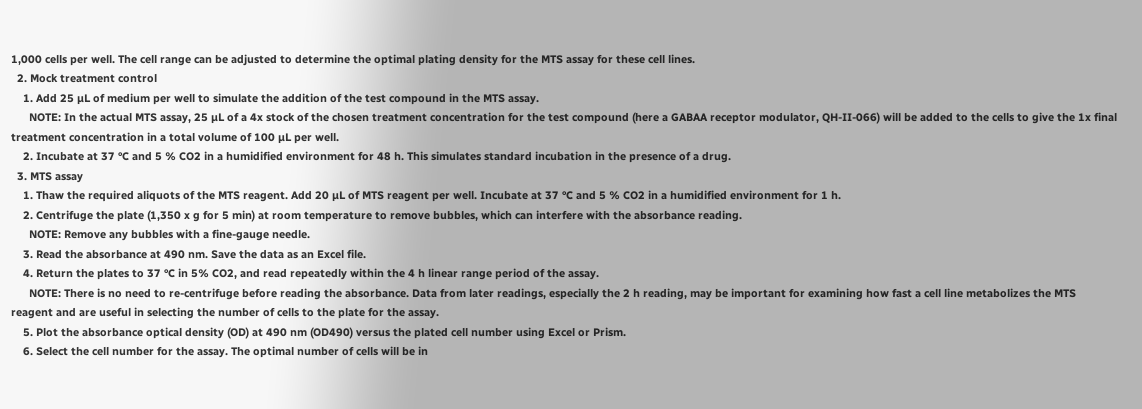1,000 cells per well. The cell range can be adjusted to determine the optimal plating density for the MTS assay for these cell lines.
  2. Mock treatment control
    1. Add 25 µL of medium per well to simulate the addition of the test compound in the MTS assay.
      NOTE: In the actual MTS assay, 25 µL of a 4x stock of the chosen treatment concentration for the test compound (here a GABAA receptor modulator, QH-II-066) will be added to the cells to give the 1x final treatment concentration in a total volume of 100 µL per well.
    2. Incubate at 37 °C and 5 % CO2 in a humidified environment for 48 h. This simulates standard incubation in the presence of a drug.
  3. MTS assay
    1. Thaw the required aliquots of the MTS reagent. Add 20 µL of MTS reagent per well. Incubate at 37 °C and 5 % CO2 in a humidified environment for 1 h.
    2. Centrifuge the plate (1,350 x g for 5 min) at room temperature to remove bubbles, which can interfere with the absorbance reading.
      NOTE: Remove any bubbles with a fine-gauge needle.
    3. Read the absorbance at 490 nm. Save the data as an Excel file.
    4. Return the plates to 37 °C in 5% CO2, and read repeatedly within the 4 h linear range period of the assay.
      NOTE: There is no need to re-centrifuge before reading the absorbance. Data from later readings, especially the 2 h reading, may be important for examining how fast a cell line metabolizes the MTS reagent and are useful in selecting the number of cells to the plate for the assay.
    5. Plot the absorbance optical density (OD) at 490 nm (OD490) versus the plated cell number using Excel or Prism.
    6. Select the cell number for the assay. The optimal number of cells will be in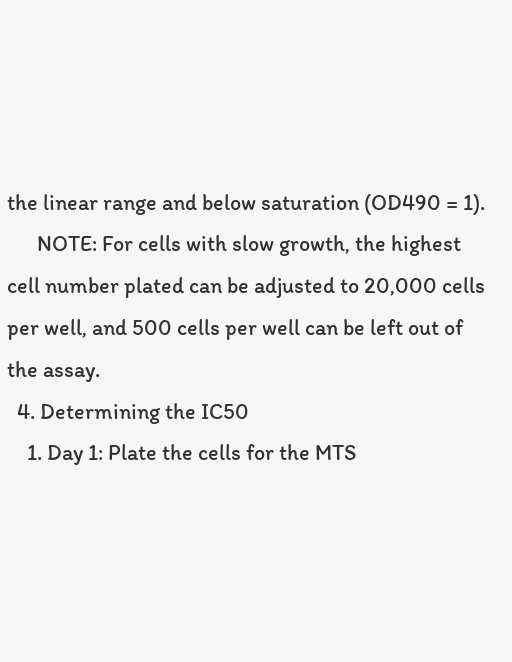the linear range and below saturation (OD490 = 1).
      NOTE: For cells with slow growth, the highest cell number plated can be adjusted to 20,000 cells per well, and 500 cells per well can be left out of the assay.
  4. Determining the IC50
    1. Day 1: Plate the cells for the MTS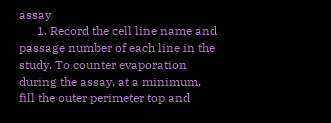assay
      1. Record the cell line name and passage number of each line in the study. To counter evaporation during the assay, at a minimum, fill the outer perimeter top and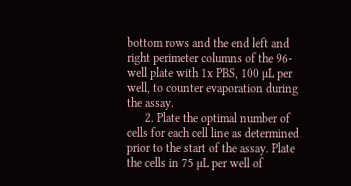bottom rows and the end left and right perimeter columns of the 96-well plate with 1x PBS, 100 µL per well, to counter evaporation during the assay.
      2. Plate the optimal number of cells for each cell line as determined prior to the start of the assay. Plate the cells in 75 µL per well of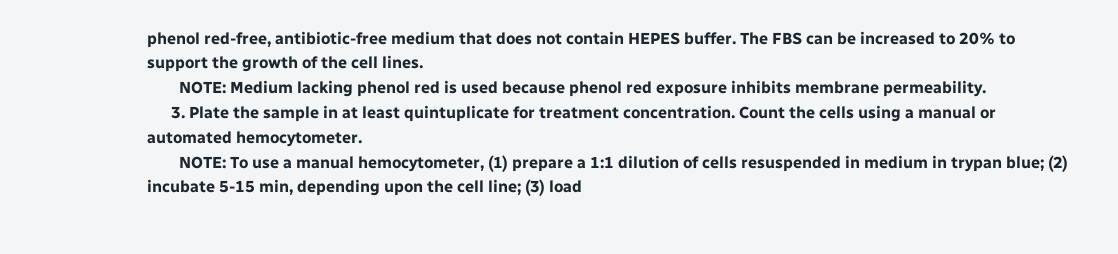phenol red-free, antibiotic-free medium that does not contain HEPES buffer. The FBS can be increased to 20% to support the growth of the cell lines.
        NOTE: Medium lacking phenol red is used because phenol red exposure inhibits membrane permeability.
      3. Plate the sample in at least quintuplicate for treatment concentration. Count the cells using a manual or automated hemocytometer.
        NOTE: To use a manual hemocytometer, (1) prepare a 1:1 dilution of cells resuspended in medium in trypan blue; (2) incubate 5-15 min, depending upon the cell line; (3) load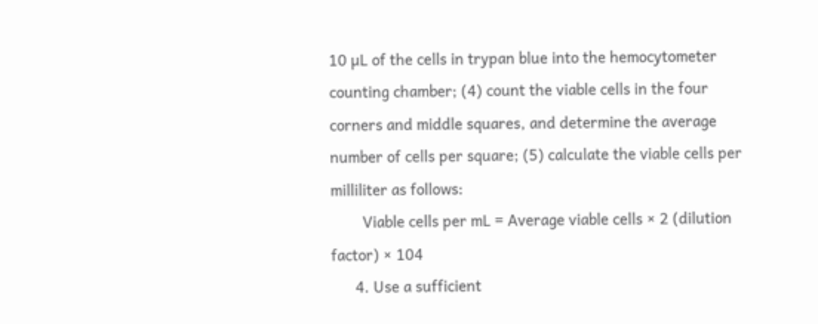10 µL of the cells in trypan blue into the hemocytometer counting chamber; (4) count the viable cells in the four corners and middle squares, and determine the average number of cells per square; (5) calculate the viable cells per milliliter as follows:
        Viable cells per mL = Average viable cells × 2 (dilution factor) × 104
      4. Use a sufficient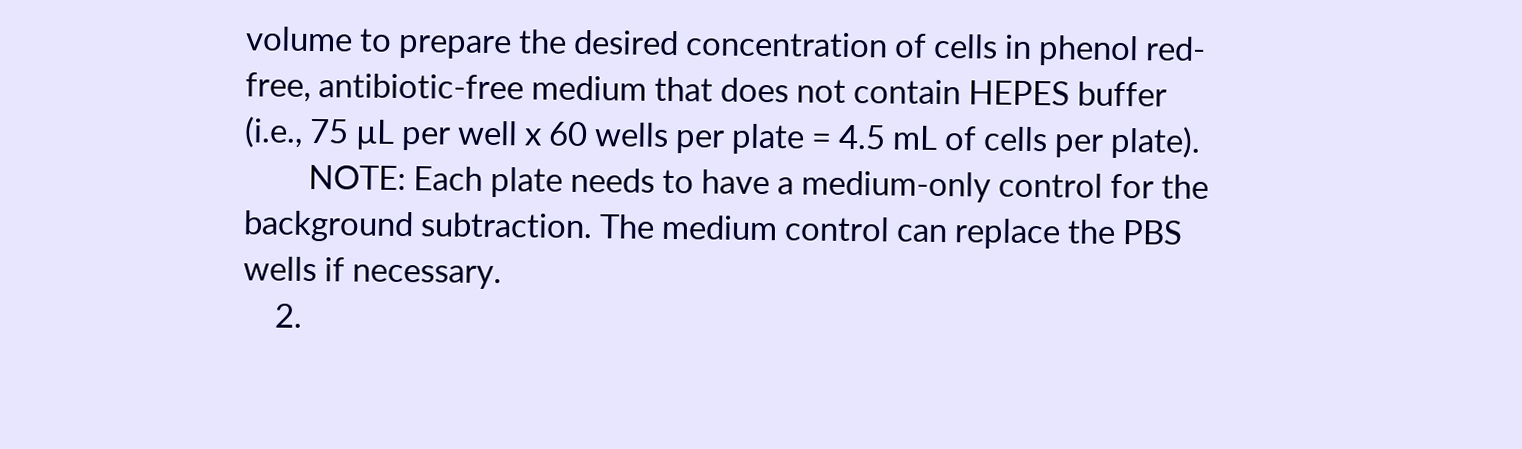volume to prepare the desired concentration of cells in phenol red-free, antibiotic-free medium that does not contain HEPES buffer (i.e., 75 µL per well x 60 wells per plate = 4.5 mL of cells per plate).
        NOTE: Each plate needs to have a medium-only control for the background subtraction. The medium control can replace the PBS wells if necessary.
    2.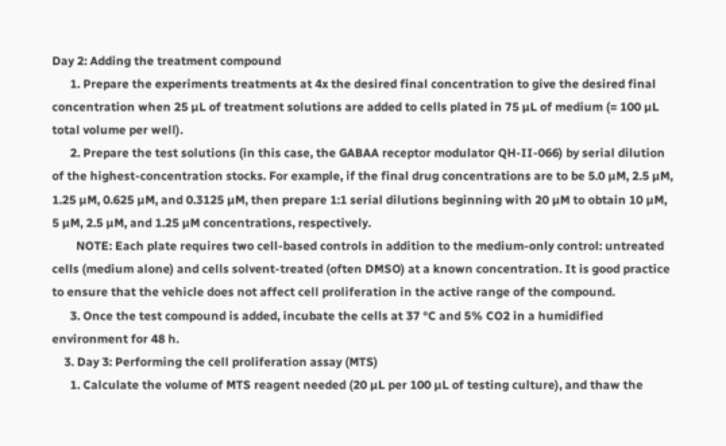Day 2: Adding the treatment compound
      1. Prepare the experiments treatments at 4x the desired final concentration to give the desired final concentration when 25 µL of treatment solutions are added to cells plated in 75 µL of medium (= 100 µL total volume per well).
      2. Prepare the test solutions (in this case, the GABAA receptor modulator QH-II-066) by serial dilution of the highest-concentration stocks. For example, if the final drug concentrations are to be 5.0 µM, 2.5 µM, 1.25 µM, 0.625 µM, and 0.3125 µM, then prepare 1:1 serial dilutions beginning with 20 µM to obtain 10 µM, 5 µM, 2.5 µM, and 1.25 µM concentrations, respectively.
        NOTE: Each plate requires two cell-based controls in addition to the medium-only control: untreated cells (medium alone) and cells solvent-treated (often DMSO) at a known concentration. It is good practice to ensure that the vehicle does not affect cell proliferation in the active range of the compound.
      3. Once the test compound is added, incubate the cells at 37 °C and 5% CO2 in a humidified environment for 48 h.
    3. Day 3: Performing the cell proliferation assay (MTS)
      1. Calculate the volume of MTS reagent needed (20 µL per 100 µL of testing culture), and thaw the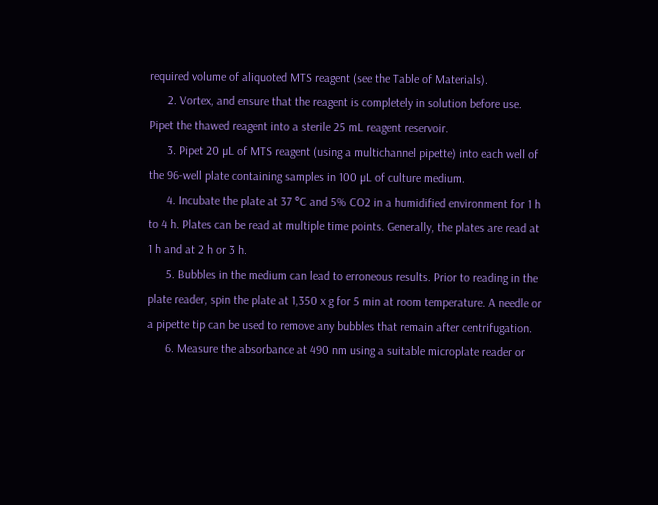required volume of aliquoted MTS reagent (see the Table of Materials).
      2. Vortex, and ensure that the reagent is completely in solution before use. Pipet the thawed reagent into a sterile 25 mL reagent reservoir.
      3. Pipet 20 µL of MTS reagent (using a multichannel pipette) into each well of the 96-well plate containing samples in 100 µL of culture medium.
      4. Incubate the plate at 37 °C and 5% CO2 in a humidified environment for 1 h to 4 h. Plates can be read at multiple time points. Generally, the plates are read at 1 h and at 2 h or 3 h.
      5. Bubbles in the medium can lead to erroneous results. Prior to reading in the plate reader, spin the plate at 1,350 x g for 5 min at room temperature. A needle or a pipette tip can be used to remove any bubbles that remain after centrifugation.
      6. Measure the absorbance at 490 nm using a suitable microplate reader or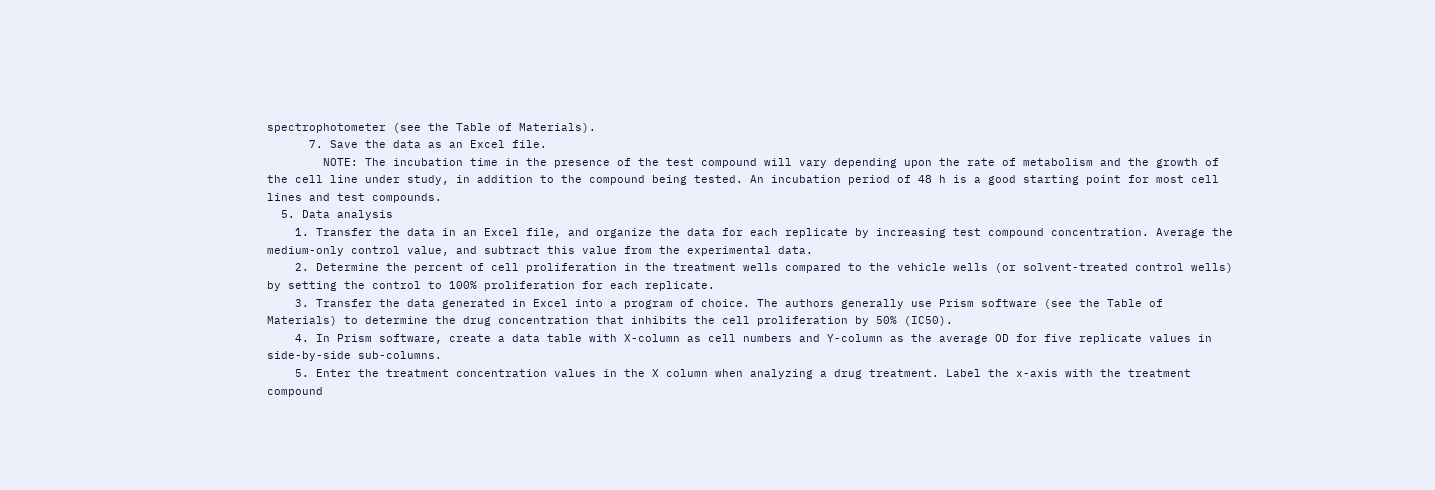spectrophotometer (see the Table of Materials).
      7. Save the data as an Excel file.
        NOTE: The incubation time in the presence of the test compound will vary depending upon the rate of metabolism and the growth of the cell line under study, in addition to the compound being tested. An incubation period of 48 h is a good starting point for most cell lines and test compounds.
  5. Data analysis
    1. Transfer the data in an Excel file, and organize the data for each replicate by increasing test compound concentration. Average the medium-only control value, and subtract this value from the experimental data.
    2. Determine the percent of cell proliferation in the treatment wells compared to the vehicle wells (or solvent-treated control wells) by setting the control to 100% proliferation for each replicate.
    3. Transfer the data generated in Excel into a program of choice. The authors generally use Prism software (see the Table of Materials) to determine the drug concentration that inhibits the cell proliferation by 50% (IC50).
    4. In Prism software, create a data table with X-column as cell numbers and Y-column as the average OD for five replicate values in side-by-side sub-columns.
    5. Enter the treatment concentration values in the X column when analyzing a drug treatment. Label the x-axis with the treatment compound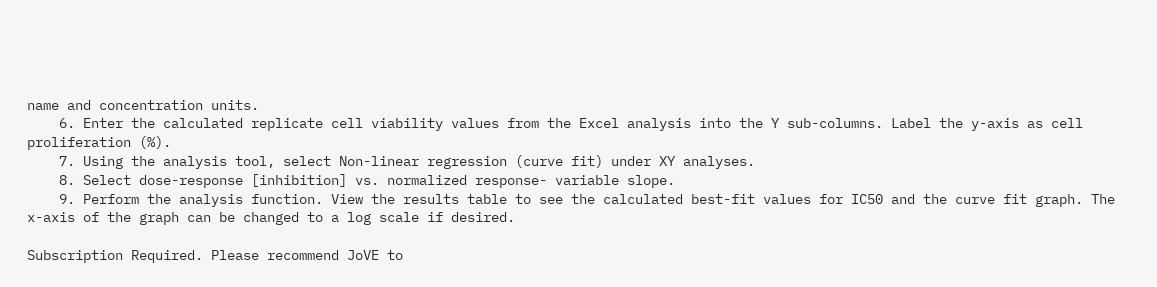name and concentration units.
    6. Enter the calculated replicate cell viability values from the Excel analysis into the Y sub-columns. Label the y-axis as cell proliferation (%).
    7. Using the analysis tool, select Non-linear regression (curve fit) under XY analyses.
    8. Select dose-response [inhibition] vs. normalized response- variable slope.
    9. Perform the analysis function. View the results table to see the calculated best-fit values for IC50 and the curve fit graph. The x-axis of the graph can be changed to a log scale if desired.

Subscription Required. Please recommend JoVE to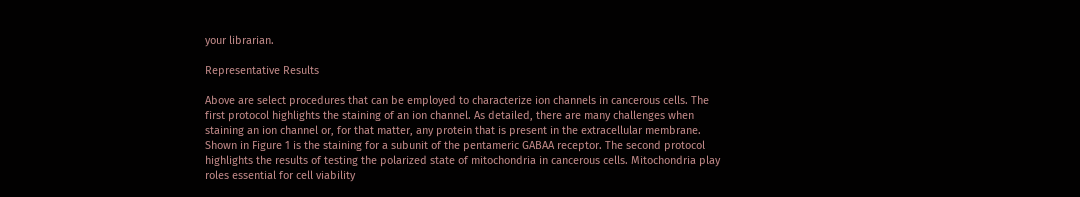your librarian.

Representative Results

Above are select procedures that can be employed to characterize ion channels in cancerous cells. The first protocol highlights the staining of an ion channel. As detailed, there are many challenges when staining an ion channel or, for that matter, any protein that is present in the extracellular membrane. Shown in Figure 1 is the staining for a subunit of the pentameric GABAA receptor. The second protocol highlights the results of testing the polarized state of mitochondria in cancerous cells. Mitochondria play roles essential for cell viability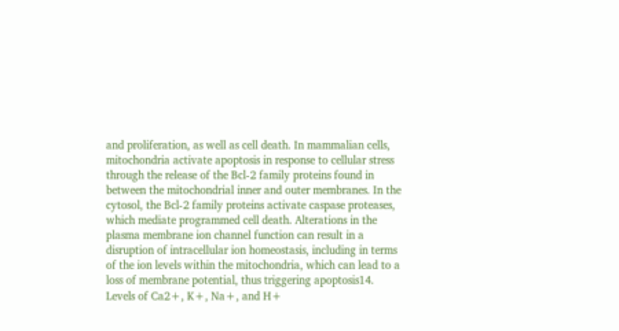and proliferation, as well as cell death. In mammalian cells, mitochondria activate apoptosis in response to cellular stress through the release of the Bcl-2 family proteins found in between the mitochondrial inner and outer membranes. In the cytosol, the Bcl-2 family proteins activate caspase proteases, which mediate programmed cell death. Alterations in the plasma membrane ion channel function can result in a disruption of intracellular ion homeostasis, including in terms of the ion levels within the mitochondria, which can lead to a loss of membrane potential, thus triggering apoptosis14. Levels of Ca2+, K+, Na+, and H+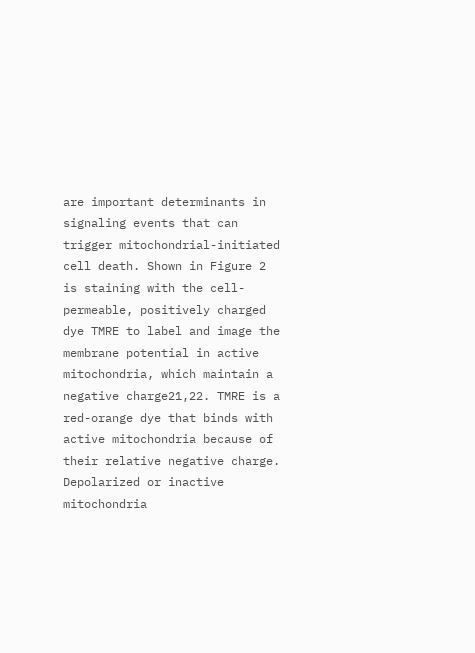are important determinants in signaling events that can trigger mitochondrial-initiated cell death. Shown in Figure 2 is staining with the cell-permeable, positively charged dye TMRE to label and image the membrane potential in active mitochondria, which maintain a negative charge21,22. TMRE is a red-orange dye that binds with active mitochondria because of their relative negative charge. Depolarized or inactive mitochondria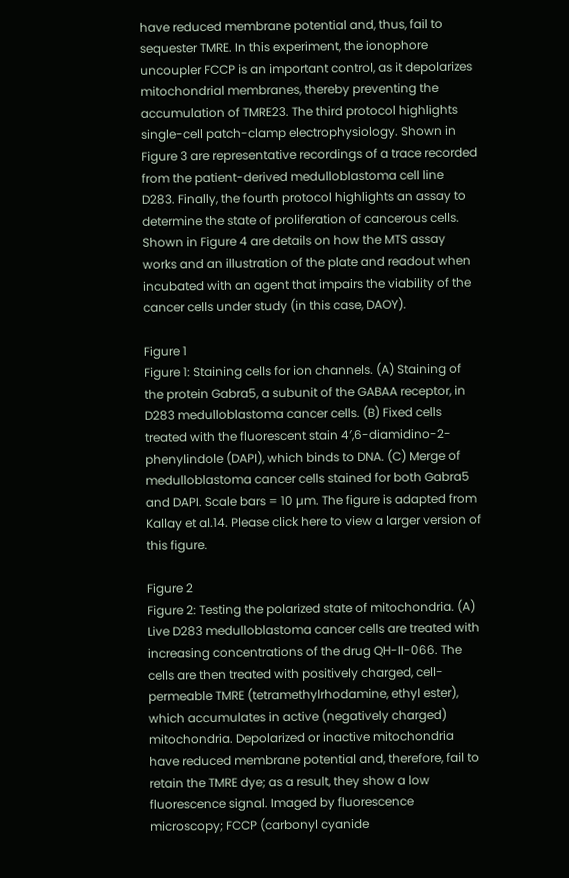have reduced membrane potential and, thus, fail to sequester TMRE. In this experiment, the ionophore uncoupler FCCP is an important control, as it depolarizes mitochondrial membranes, thereby preventing the accumulation of TMRE23. The third protocol highlights single-cell patch-clamp electrophysiology. Shown in Figure 3 are representative recordings of a trace recorded from the patient-derived medulloblastoma cell line D283. Finally, the fourth protocol highlights an assay to determine the state of proliferation of cancerous cells. Shown in Figure 4 are details on how the MTS assay works and an illustration of the plate and readout when incubated with an agent that impairs the viability of the cancer cells under study (in this case, DAOY).

Figure 1
Figure 1: Staining cells for ion channels. (A) Staining of the protein Gabra5, a subunit of the GABAA receptor, in D283 medulloblastoma cancer cells. (B) Fixed cells treated with the fluorescent stain 4′,6-diamidino-2-phenylindole (DAPI), which binds to DNA. (C) Merge of medulloblastoma cancer cells stained for both Gabra5 and DAPI. Scale bars = 10 µm. The figure is adapted from Kallay et al.14. Please click here to view a larger version of this figure.

Figure 2
Figure 2: Testing the polarized state of mitochondria. (A) Live D283 medulloblastoma cancer cells are treated with increasing concentrations of the drug QH-II-066. The cells are then treated with positively charged, cell-permeable TMRE (tetramethylrhodamine, ethyl ester), which accumulates in active (negatively charged) mitochondria. Depolarized or inactive mitochondria have reduced membrane potential and, therefore, fail to retain the TMRE dye; as a result, they show a low fluorescence signal. Imaged by fluorescence microscopy; FCCP (carbonyl cyanide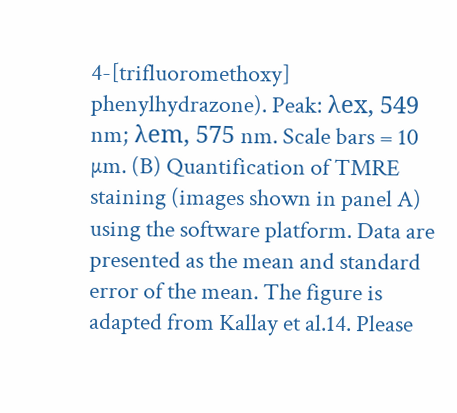4-[trifluoromethoxy] phenylhydrazone). Peak: λex, 549 nm; λem, 575 nm. Scale bars = 10 µm. (B) Quantification of TMRE staining (images shown in panel A) using the software platform. Data are presented as the mean and standard error of the mean. The figure is adapted from Kallay et al.14. Please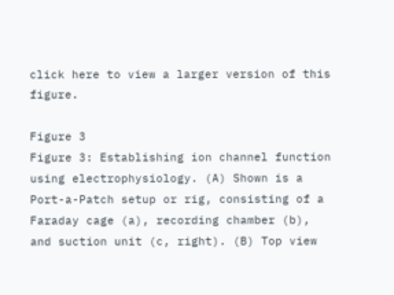click here to view a larger version of this figure.

Figure 3
Figure 3: Establishing ion channel function using electrophysiology. (A) Shown is a Port-a-Patch setup or rig, consisting of a Faraday cage (a), recording chamber (b), and suction unit (c, right). (B) Top view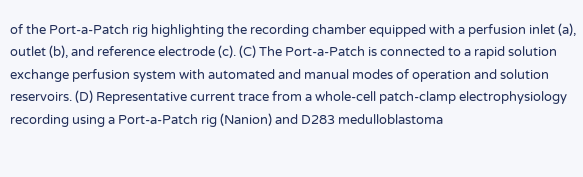of the Port-a-Patch rig highlighting the recording chamber equipped with a perfusion inlet (a), outlet (b), and reference electrode (c). (C) The Port-a-Patch is connected to a rapid solution exchange perfusion system with automated and manual modes of operation and solution reservoirs. (D) Representative current trace from a whole-cell patch-clamp electrophysiology recording using a Port-a-Patch rig (Nanion) and D283 medulloblastoma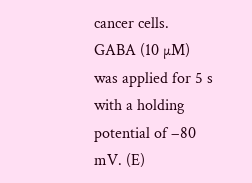cancer cells. GABA (10 µM) was applied for 5 s with a holding potential of −80 mV. (E)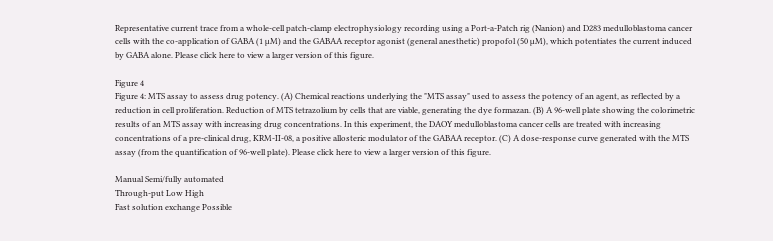Representative current trace from a whole-cell patch-clamp electrophysiology recording using a Port-a-Patch rig (Nanion) and D283 medulloblastoma cancer cells with the co-application of GABA (1 µM) and the GABAA receptor agonist (general anesthetic) propofol (50 µM), which potentiates the current induced by GABA alone. Please click here to view a larger version of this figure.

Figure 4
Figure 4: MTS assay to assess drug potency. (A) Chemical reactions underlying the "MTS assay" used to assess the potency of an agent, as reflected by a reduction in cell proliferation. Reduction of MTS tetrazolium by cells that are viable, generating the dye formazan. (B) A 96-well plate showing the colorimetric results of an MTS assay with increasing drug concentrations. In this experiment, the DAOY medulloblastoma cancer cells are treated with increasing concentrations of a pre-clinical drug, KRM-II-08, a positive allosteric modulator of the GABAA receptor. (C) A dose-response curve generated with the MTS assay (from the quantification of 96-well plate). Please click here to view a larger version of this figure.

Manual Semi/fully automated
Through-put Low High
Fast solution exchange Possible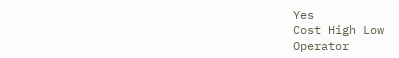Yes
Cost High Low
Operator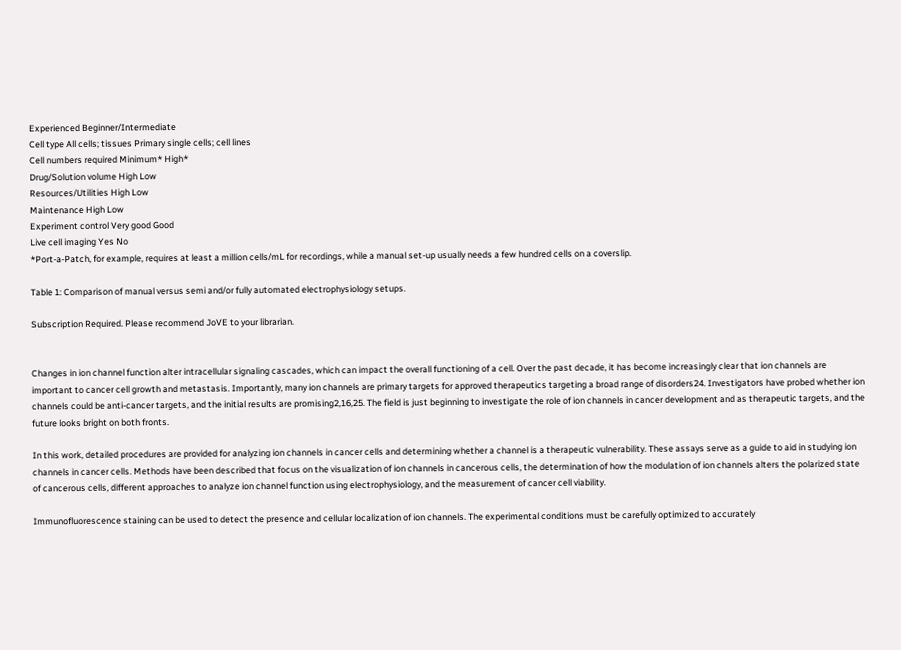Experienced Beginner/Intermediate
Cell type All cells; tissues Primary single cells; cell lines
Cell numbers required Minimum* High*
Drug/Solution volume High Low
Resources/Utilities High Low
Maintenance High Low
Experiment control Very good Good
Live cell imaging Yes No
*Port-a-Patch, for example, requires at least a million cells/mL for recordings, while a manual set-up usually needs a few hundred cells on a coverslip.

Table 1: Comparison of manual versus semi and/or fully automated electrophysiology setups.

Subscription Required. Please recommend JoVE to your librarian.


Changes in ion channel function alter intracellular signaling cascades, which can impact the overall functioning of a cell. Over the past decade, it has become increasingly clear that ion channels are important to cancer cell growth and metastasis. Importantly, many ion channels are primary targets for approved therapeutics targeting a broad range of disorders24. Investigators have probed whether ion channels could be anti-cancer targets, and the initial results are promising2,16,25. The field is just beginning to investigate the role of ion channels in cancer development and as therapeutic targets, and the future looks bright on both fronts.

In this work, detailed procedures are provided for analyzing ion channels in cancer cells and determining whether a channel is a therapeutic vulnerability. These assays serve as a guide to aid in studying ion channels in cancer cells. Methods have been described that focus on the visualization of ion channels in cancerous cells, the determination of how the modulation of ion channels alters the polarized state of cancerous cells, different approaches to analyze ion channel function using electrophysiology, and the measurement of cancer cell viability.

Immunofluorescence staining can be used to detect the presence and cellular localization of ion channels. The experimental conditions must be carefully optimized to accurately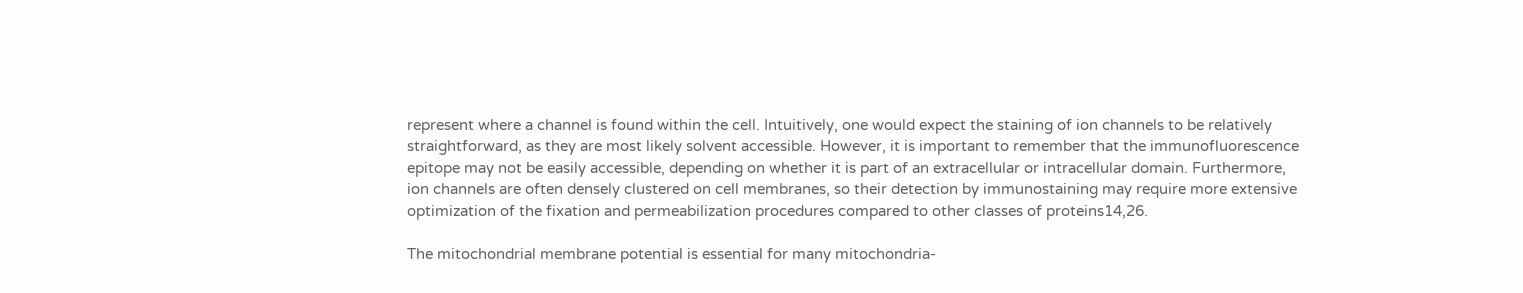represent where a channel is found within the cell. Intuitively, one would expect the staining of ion channels to be relatively straightforward, as they are most likely solvent accessible. However, it is important to remember that the immunofluorescence epitope may not be easily accessible, depending on whether it is part of an extracellular or intracellular domain. Furthermore, ion channels are often densely clustered on cell membranes, so their detection by immunostaining may require more extensive optimization of the fixation and permeabilization procedures compared to other classes of proteins14,26.

The mitochondrial membrane potential is essential for many mitochondria-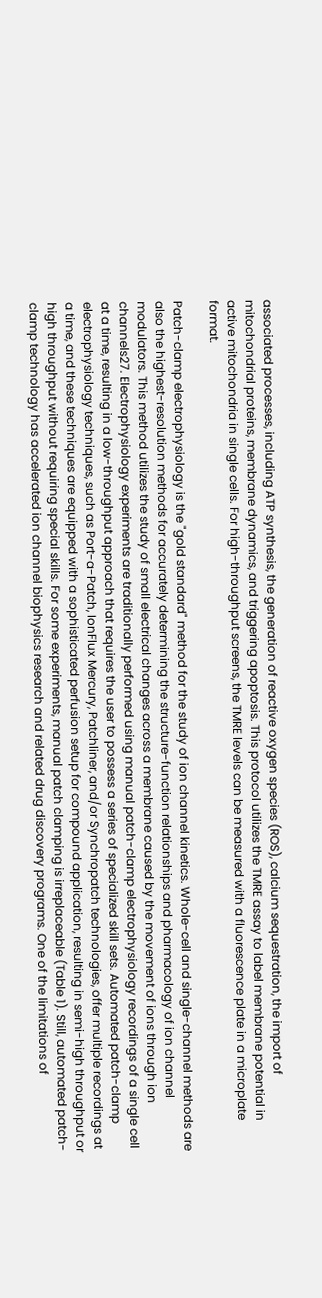associated processes, including ATP synthesis, the generation of reactive oxygen species (ROS), calcium sequestration, the import of mitochondrial proteins, membrane dynamics, and triggering apoptosis. This protocol utilizes the TMRE assay to label membrane potential in active mitochondria in single cells. For high-throughput screens, the TMRE levels can be measured with a fluorescence plate in a microplate format.

Patch-clamp electrophysiology is the "gold standard" method for the study of ion channel kinetics. Whole-cell and single-channel methods are also the highest-resolution methods for accurately determining the structure-function relationships and pharmacology of ion channel modulators. This method utilizes the study of small electrical changes across a membrane caused by the movement of ions through ion channels27. Electrophysiology experiments are traditionally performed using manual patch-clamp electrophysiology recordings of a single cell at a time, resulting in a low-throughput approach that requires the user to possess a series of specialized skill sets. Automated patch-clamp electrophysiology techniques, such as Port-a-Patch, IonFlux Mercury, Patchliner, and/or Synchropatch technologies, offer multiple recordings at a time, and these techniques are equipped with a sophisticated perfusion setup for compound application, resulting in semi-high throughput or high throughput without requiring special skills. For some experiments, manual patch clamping is irreplaceable (Table 1). Still, automated patch-clamp technology has accelerated ion channel biophysics research and related drug discovery programs. One of the limitations of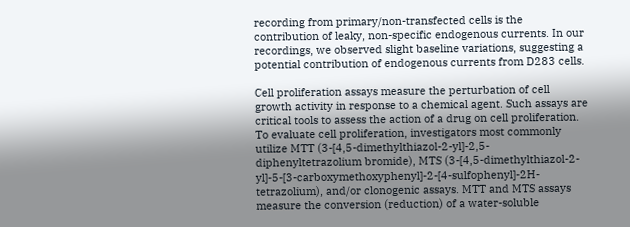recording from primary/non-transfected cells is the contribution of leaky, non-specific endogenous currents. In our recordings, we observed slight baseline variations, suggesting a potential contribution of endogenous currents from D283 cells.

Cell proliferation assays measure the perturbation of cell growth activity in response to a chemical agent. Such assays are critical tools to assess the action of a drug on cell proliferation. To evaluate cell proliferation, investigators most commonly utilize MTT (3-[4,5-dimethylthiazol-2-yl]-2,5-diphenyltetrazolium bromide), MTS (3-[4,5-dimethylthiazol-2-yl]-5-[3-carboxymethoxyphenyl]-2-[4-sulfophenyl]-2H-tetrazolium), and/or clonogenic assays. MTT and MTS assays measure the conversion (reduction) of a water-soluble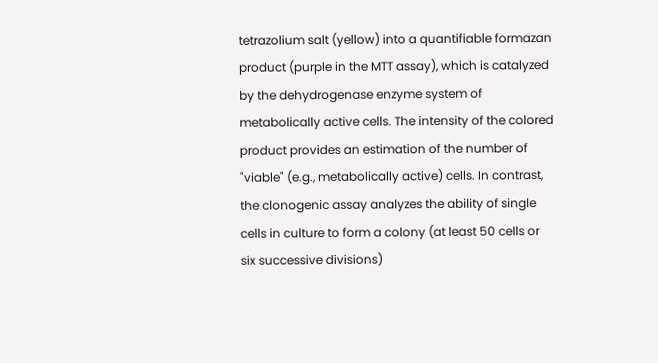tetrazolium salt (yellow) into a quantifiable formazan product (purple in the MTT assay), which is catalyzed by the dehydrogenase enzyme system of metabolically active cells. The intensity of the colored product provides an estimation of the number of "viable" (e.g., metabolically active) cells. In contrast, the clonogenic assay analyzes the ability of single cells in culture to form a colony (at least 50 cells or six successive divisions)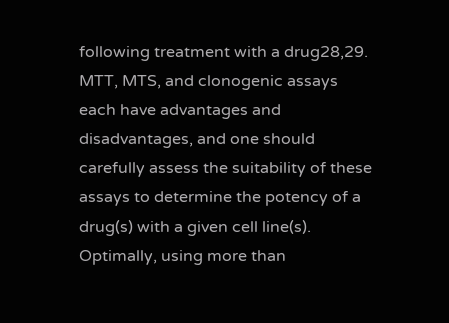following treatment with a drug28,29. MTT, MTS, and clonogenic assays each have advantages and disadvantages, and one should carefully assess the suitability of these assays to determine the potency of a drug(s) with a given cell line(s). Optimally, using more than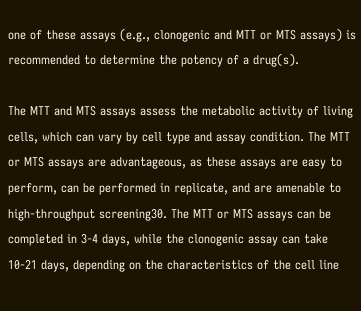one of these assays (e.g., clonogenic and MTT or MTS assays) is recommended to determine the potency of a drug(s).

The MTT and MTS assays assess the metabolic activity of living cells, which can vary by cell type and assay condition. The MTT or MTS assays are advantageous, as these assays are easy to perform, can be performed in replicate, and are amenable to high-throughput screening30. The MTT or MTS assays can be completed in 3-4 days, while the clonogenic assay can take 10-21 days, depending on the characteristics of the cell line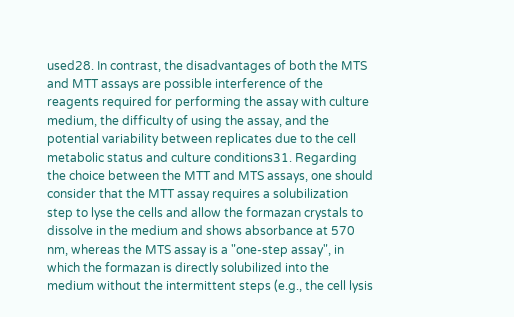used28. In contrast, the disadvantages of both the MTS and MTT assays are possible interference of the reagents required for performing the assay with culture medium, the difficulty of using the assay, and the potential variability between replicates due to the cell metabolic status and culture conditions31. Regarding the choice between the MTT and MTS assays, one should consider that the MTT assay requires a solubilization step to lyse the cells and allow the formazan crystals to dissolve in the medium and shows absorbance at 570 nm, whereas the MTS assay is a "one-step assay", in which the formazan is directly solubilized into the medium without the intermittent steps (e.g., the cell lysis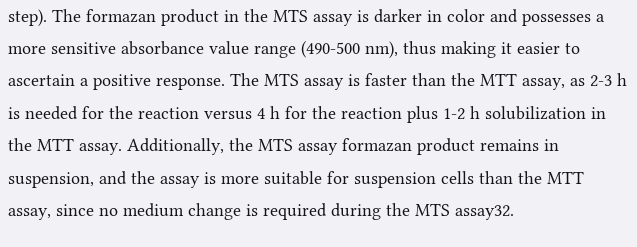step). The formazan product in the MTS assay is darker in color and possesses a more sensitive absorbance value range (490-500 nm), thus making it easier to ascertain a positive response. The MTS assay is faster than the MTT assay, as 2-3 h is needed for the reaction versus 4 h for the reaction plus 1-2 h solubilization in the MTT assay. Additionally, the MTS assay formazan product remains in suspension, and the assay is more suitable for suspension cells than the MTT assay, since no medium change is required during the MTS assay32.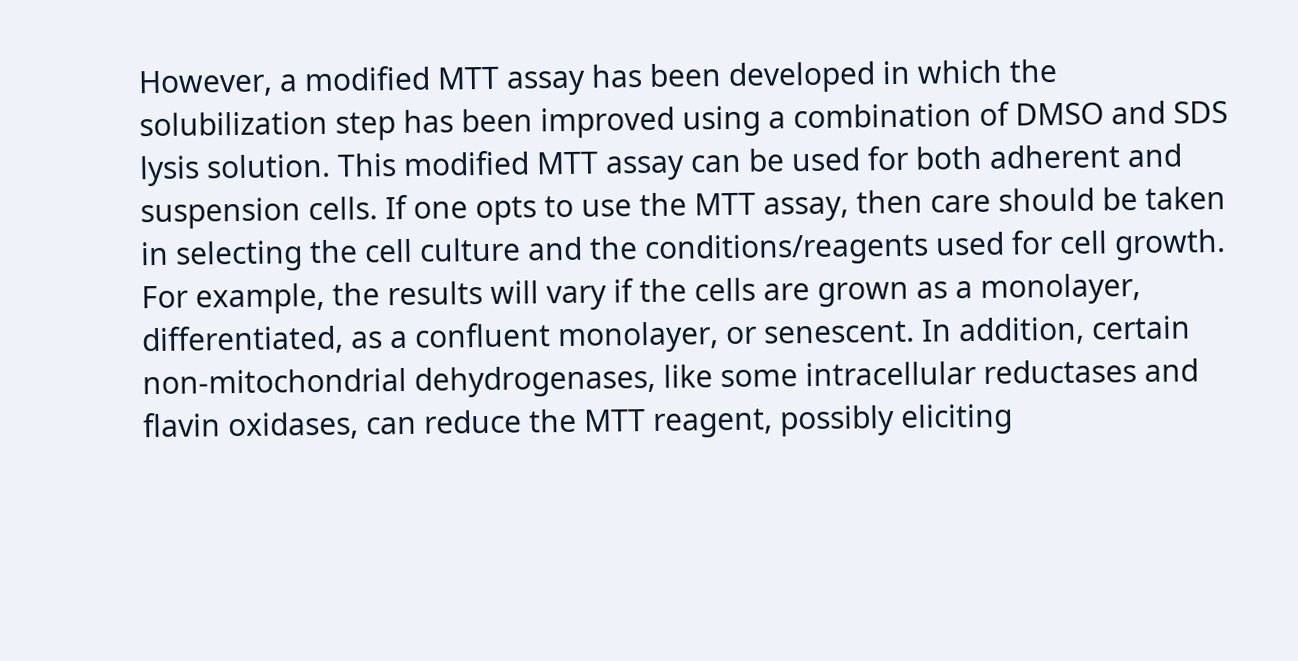However, a modified MTT assay has been developed in which the solubilization step has been improved using a combination of DMSO and SDS lysis solution. This modified MTT assay can be used for both adherent and suspension cells. If one opts to use the MTT assay, then care should be taken in selecting the cell culture and the conditions/reagents used for cell growth. For example, the results will vary if the cells are grown as a monolayer, differentiated, as a confluent monolayer, or senescent. In addition, certain non-mitochondrial dehydrogenases, like some intracellular reductases and flavin oxidases, can reduce the MTT reagent, possibly eliciting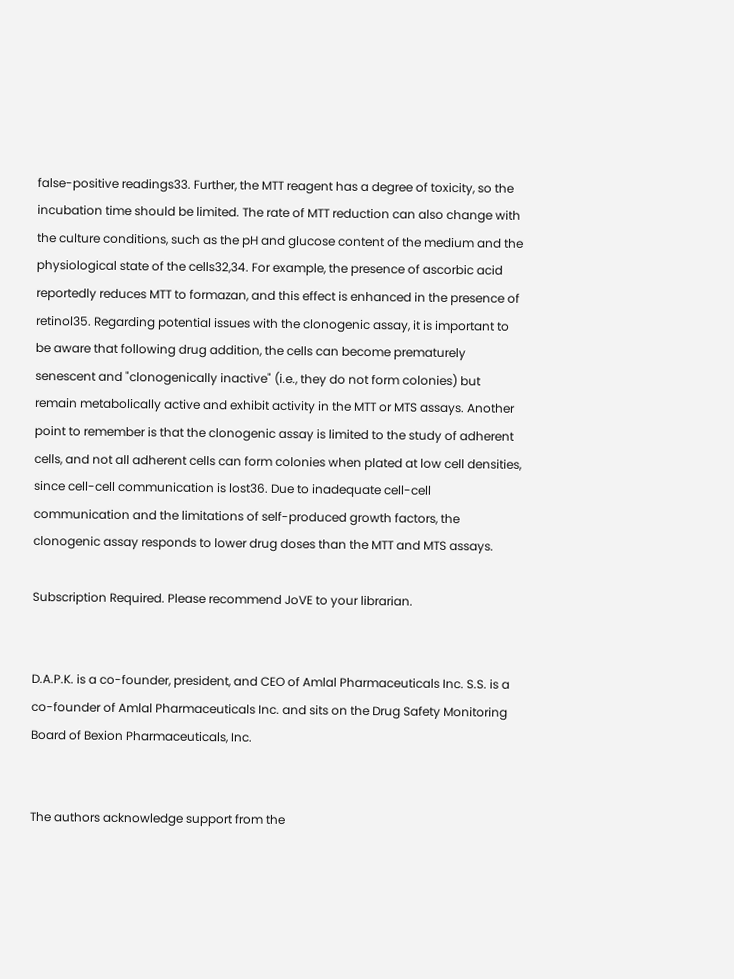false-positive readings33. Further, the MTT reagent has a degree of toxicity, so the incubation time should be limited. The rate of MTT reduction can also change with the culture conditions, such as the pH and glucose content of the medium and the physiological state of the cells32,34. For example, the presence of ascorbic acid reportedly reduces MTT to formazan, and this effect is enhanced in the presence of retinol35. Regarding potential issues with the clonogenic assay, it is important to be aware that following drug addition, the cells can become prematurely senescent and "clonogenically inactive" (i.e., they do not form colonies) but remain metabolically active and exhibit activity in the MTT or MTS assays. Another point to remember is that the clonogenic assay is limited to the study of adherent cells, and not all adherent cells can form colonies when plated at low cell densities, since cell-cell communication is lost36. Due to inadequate cell-cell communication and the limitations of self-produced growth factors, the clonogenic assay responds to lower drug doses than the MTT and MTS assays.

Subscription Required. Please recommend JoVE to your librarian.


D.A.P.K. is a co-founder, president, and CEO of Amlal Pharmaceuticals Inc. S.S. is a co-founder of Amlal Pharmaceuticals Inc. and sits on the Drug Safety Monitoring Board of Bexion Pharmaceuticals, Inc.


The authors acknowledge support from the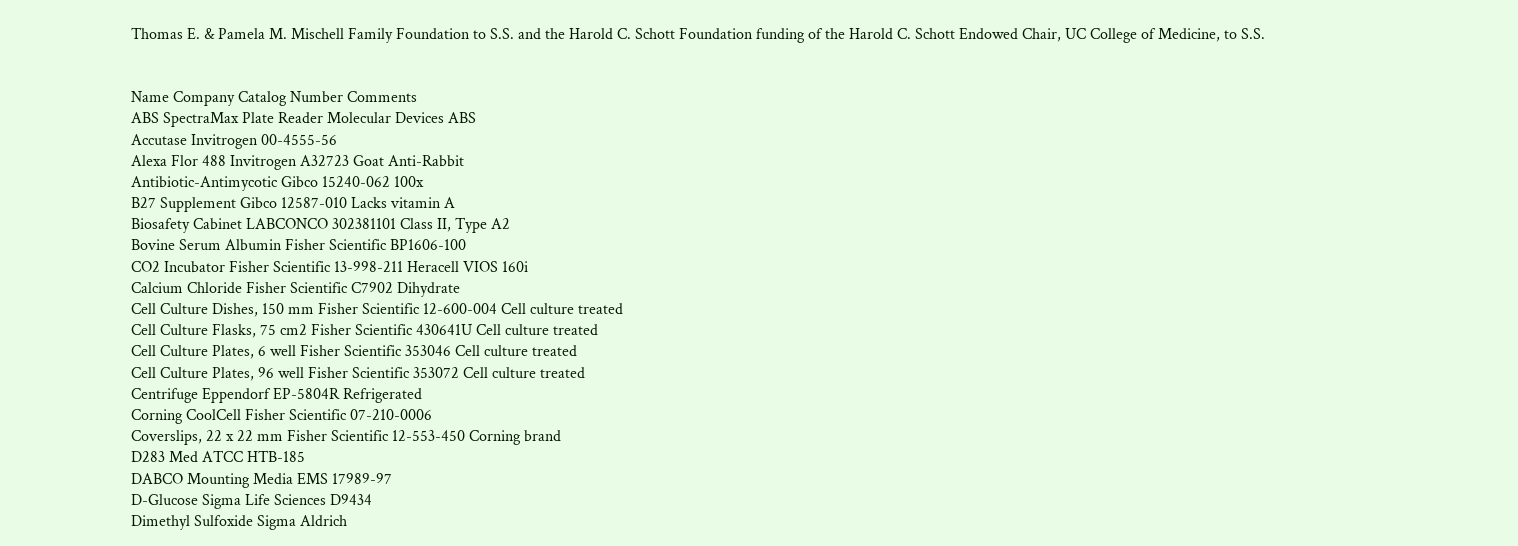Thomas E. & Pamela M. Mischell Family Foundation to S.S. and the Harold C. Schott Foundation funding of the Harold C. Schott Endowed Chair, UC College of Medicine, to S.S.


Name Company Catalog Number Comments
ABS SpectraMax Plate Reader Molecular Devices ABS
Accutase Invitrogen 00-4555-56
Alexa Flor 488 Invitrogen A32723 Goat Anti-Rabbit
Antibiotic-Antimycotic Gibco 15240-062 100x
B27 Supplement Gibco 12587-010 Lacks vitamin A
Biosafety Cabinet LABCONCO 302381101 Class II, Type A2
Bovine Serum Albumin Fisher Scientific BP1606-100
CO2 Incubator Fisher Scientific 13-998-211 Heracell VIOS 160i
Calcium Chloride Fisher Scientific C7902 Dihydrate
Cell Culture Dishes, 150 mm Fisher Scientific 12-600-004 Cell culture treated
Cell Culture Flasks, 75 cm2 Fisher Scientific 430641U Cell culture treated
Cell Culture Plates, 6 well Fisher Scientific 353046 Cell culture treated
Cell Culture Plates, 96 well Fisher Scientific 353072 Cell culture treated
Centrifuge Eppendorf EP-5804R Refrigerated
Corning CoolCell Fisher Scientific 07-210-0006
Coverslips, 22 x 22 mm Fisher Scientific 12-553-450 Corning brand
D283 Med ATCC HTB-185
DABCO Mounting Media EMS 17989-97
D-Glucose Sigma Life Sciences D9434
Dimethyl Sulfoxide Sigma Aldrich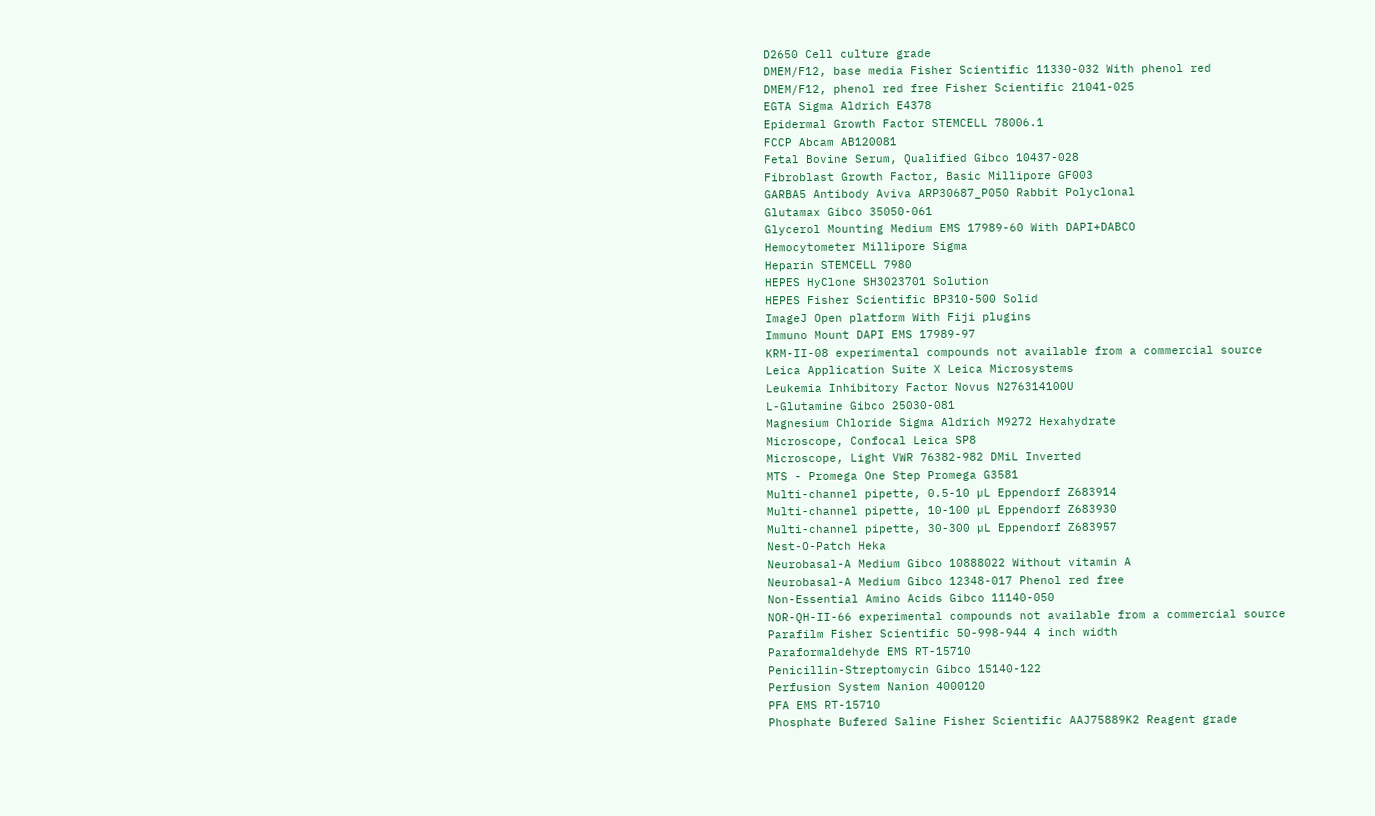D2650 Cell culture grade
DMEM/F12, base media Fisher Scientific 11330-032 With phenol red
DMEM/F12, phenol red free Fisher Scientific 21041-025
EGTA Sigma Aldrich E4378
Epidermal Growth Factor STEMCELL 78006.1
FCCP Abcam AB120081
Fetal Bovine Serum, Qualified Gibco 10437-028
Fibroblast Growth Factor, Basic Millipore GF003
GARBA5 Antibody Aviva ARP30687_P050 Rabbit Polyclonal
Glutamax Gibco 35050-061
Glycerol Mounting Medium EMS 17989-60 With DAPI+DABCO
Hemocytometer Millipore Sigma
Heparin STEMCELL 7980
HEPES HyClone SH3023701 Solution
HEPES Fisher Scientific BP310-500 Solid
ImageJ Open platform With Fiji plugins
Immuno Mount DAPI EMS 17989-97
KRM-II-08 experimental compounds not available from a commercial source
Leica Application Suite X Leica Microsystems
Leukemia Inhibitory Factor Novus N276314100U
L-Glutamine Gibco 25030-081
Magnesium Chloride Sigma Aldrich M9272 Hexahydrate
Microscope, Confocal Leica SP8
Microscope, Light VWR 76382-982 DMiL Inverted
MTS - Promega One Step Promega G3581
Multi-channel pipette, 0.5-10 µL Eppendorf Z683914
Multi-channel pipette, 10-100 µL Eppendorf Z683930
Multi-channel pipette, 30-300 µL Eppendorf Z683957
Nest-O-Patch Heka
Neurobasal-A Medium Gibco 10888022 Without vitamin A
Neurobasal-A Medium Gibco 12348-017 Phenol red free
Non-Essential Amino Acids Gibco 11140-050
NOR-QH-II-66 experimental compounds not available from a commercial source
Parafilm Fisher Scientific 50-998-944 4 inch width
Paraformaldehyde EMS RT-15710
Penicillin-Streptomycin Gibco 15140-122
Perfusion System Nanion 4000120
PFA EMS RT-15710
Phosphate Bufered Saline Fisher Scientific AAJ75889K2 Reagent grade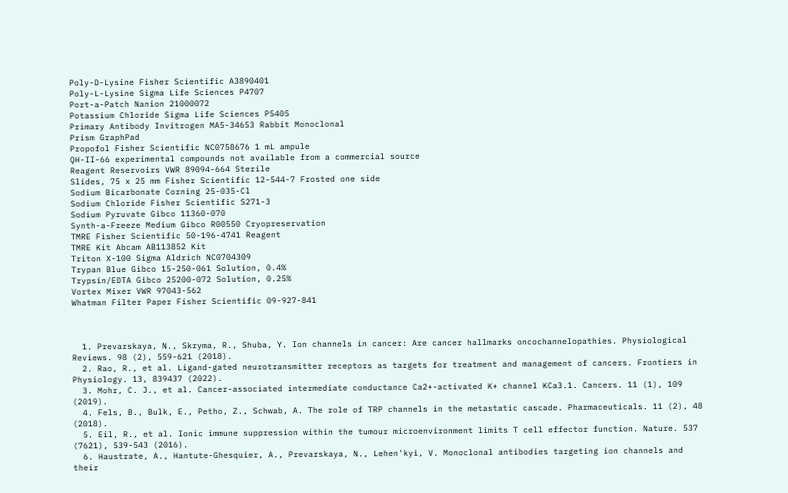Poly-D-Lysine Fisher Scientific A3890401
Poly-L-Lysine Sigma Life Sciences P4707
Port-a-Patch Nanion 21000072
Potassium Chloride Sigma Life Sciences P5405
Primary Antibody Invitrogen MA5-34653 Rabbit Monoclonal
Prism GraphPad
Propofol Fisher Scientific NC0758676 1 mL ampule
QH-II-66 experimental compounds not available from a commercial source
Reagent Reservoirs VWR 89094-664 Sterile
Slides, 75 x 25 mm Fisher Scientific 12-544-7 Frosted one side
Sodium Bicarbonate Corning 25-035-Cl
Sodium Chloride Fisher Scientific S271-3
Sodium Pyruvate Gibco 11360-070
Synth-a-Freeze Medium Gibco R00550 Cryopreservation
TMRE Fisher Scientific 50-196-4741 Reagent
TMRE Kit Abcam AB113852 Kit
Triton X-100 Sigma Aldrich NC0704309
Trypan Blue Gibco 15-250-061 Solution, 0.4%
Trypsin/EDTA Gibco 25200-072 Solution, 0.25%
Vortex Mixer VWR 97043-562
Whatman Filter Paper Fisher Scientific 09-927-841



  1. Prevarskaya, N., Skryma, R., Shuba, Y. Ion channels in cancer: Are cancer hallmarks oncochannelopathies. Physiological Reviews. 98 (2), 559-621 (2018).
  2. Rao, R., et al. Ligand-gated neurotransmitter receptors as targets for treatment and management of cancers. Frontiers in Physiology. 13, 839437 (2022).
  3. Mohr, C. J., et al. Cancer-associated intermediate conductance Ca2+-activated K+ channel KCa3.1. Cancers. 11 (1), 109 (2019).
  4. Fels, B., Bulk, E., Petho, Z., Schwab, A. The role of TRP channels in the metastatic cascade. Pharmaceuticals. 11 (2), 48 (2018).
  5. Eil, R., et al. Ionic immune suppression within the tumour microenvironment limits T cell effector function. Nature. 537 (7621), 539-543 (2016).
  6. Haustrate, A., Hantute-Ghesquier, A., Prevarskaya, N., Lehen'kyi, V. Monoclonal antibodies targeting ion channels and their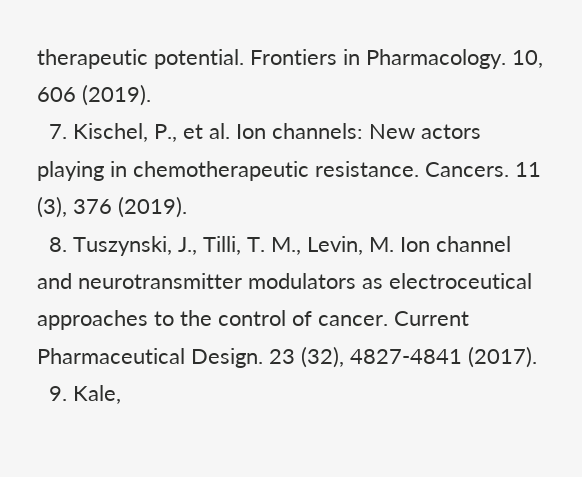therapeutic potential. Frontiers in Pharmacology. 10, 606 (2019).
  7. Kischel, P., et al. Ion channels: New actors playing in chemotherapeutic resistance. Cancers. 11 (3), 376 (2019).
  8. Tuszynski, J., Tilli, T. M., Levin, M. Ion channel and neurotransmitter modulators as electroceutical approaches to the control of cancer. Current Pharmaceutical Design. 23 (32), 4827-4841 (2017).
  9. Kale,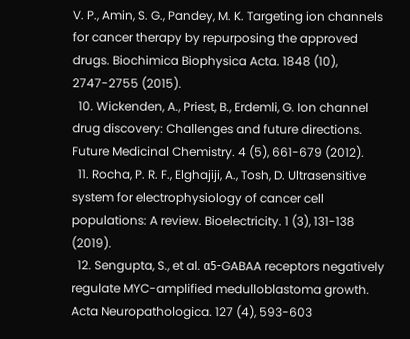V. P., Amin, S. G., Pandey, M. K. Targeting ion channels for cancer therapy by repurposing the approved drugs. Biochimica Biophysica Acta. 1848 (10), 2747-2755 (2015).
  10. Wickenden, A., Priest, B., Erdemli, G. Ion channel drug discovery: Challenges and future directions. Future Medicinal Chemistry. 4 (5), 661-679 (2012).
  11. Rocha, P. R. F., Elghajiji, A., Tosh, D. Ultrasensitive system for electrophysiology of cancer cell populations: A review. Bioelectricity. 1 (3), 131-138 (2019).
  12. Sengupta, S., et al. α5-GABAA receptors negatively regulate MYC-amplified medulloblastoma growth. Acta Neuropathologica. 127 (4), 593-603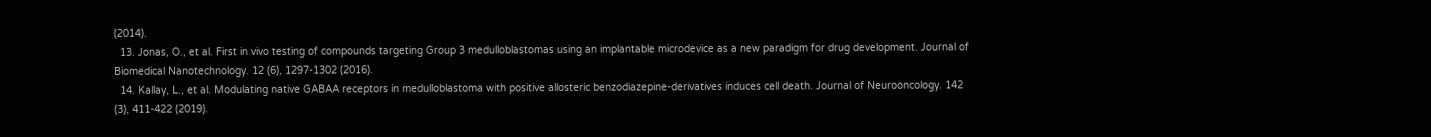(2014).
  13. Jonas, O., et al. First in vivo testing of compounds targeting Group 3 medulloblastomas using an implantable microdevice as a new paradigm for drug development. Journal of Biomedical Nanotechnology. 12 (6), 1297-1302 (2016).
  14. Kallay, L., et al. Modulating native GABAA receptors in medulloblastoma with positive allosteric benzodiazepine-derivatives induces cell death. Journal of Neurooncology. 142 (3), 411-422 (2019).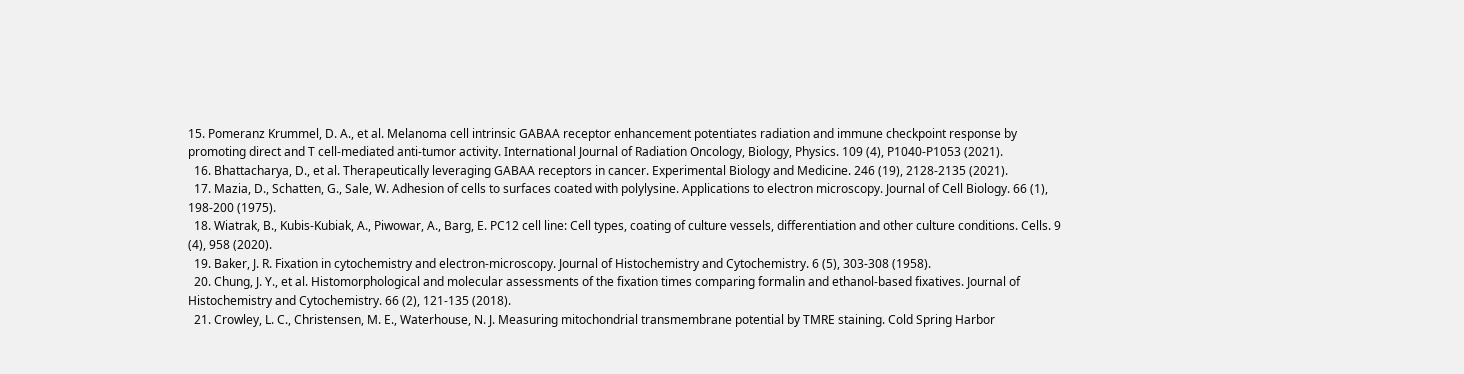15. Pomeranz Krummel, D. A., et al. Melanoma cell intrinsic GABAA receptor enhancement potentiates radiation and immune checkpoint response by promoting direct and T cell-mediated anti-tumor activity. International Journal of Radiation Oncology, Biology, Physics. 109 (4), P1040-P1053 (2021).
  16. Bhattacharya, D., et al. Therapeutically leveraging GABAA receptors in cancer. Experimental Biology and Medicine. 246 (19), 2128-2135 (2021).
  17. Mazia, D., Schatten, G., Sale, W. Adhesion of cells to surfaces coated with polylysine. Applications to electron microscopy. Journal of Cell Biology. 66 (1), 198-200 (1975).
  18. Wiatrak, B., Kubis-Kubiak, A., Piwowar, A., Barg, E. PC12 cell line: Cell types, coating of culture vessels, differentiation and other culture conditions. Cells. 9 (4), 958 (2020).
  19. Baker, J. R. Fixation in cytochemistry and electron-microscopy. Journal of Histochemistry and Cytochemistry. 6 (5), 303-308 (1958).
  20. Chung, J. Y., et al. Histomorphological and molecular assessments of the fixation times comparing formalin and ethanol-based fixatives. Journal of Histochemistry and Cytochemistry. 66 (2), 121-135 (2018).
  21. Crowley, L. C., Christensen, M. E., Waterhouse, N. J. Measuring mitochondrial transmembrane potential by TMRE staining. Cold Spring Harbor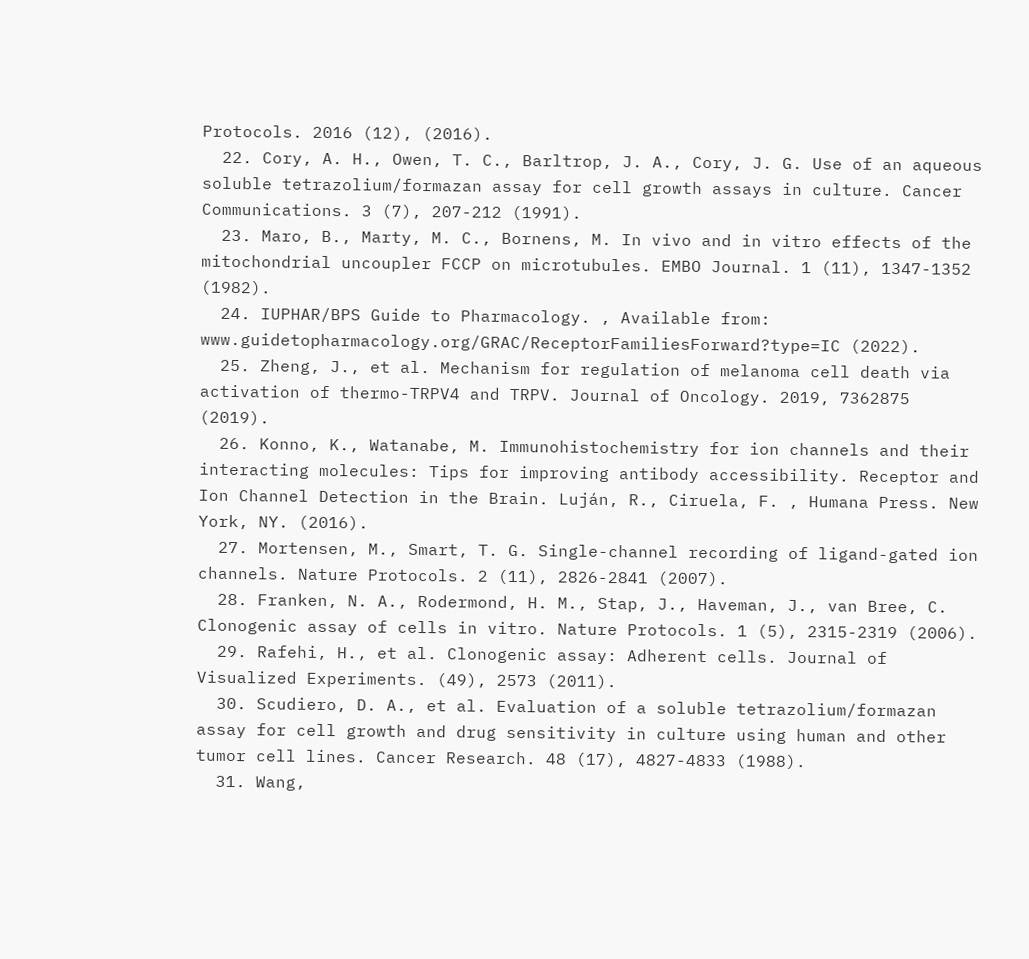Protocols. 2016 (12), (2016).
  22. Cory, A. H., Owen, T. C., Barltrop, J. A., Cory, J. G. Use of an aqueous soluble tetrazolium/formazan assay for cell growth assays in culture. Cancer Communications. 3 (7), 207-212 (1991).
  23. Maro, B., Marty, M. C., Bornens, M. In vivo and in vitro effects of the mitochondrial uncoupler FCCP on microtubules. EMBO Journal. 1 (11), 1347-1352 (1982).
  24. IUPHAR/BPS Guide to Pharmacology. , Available from: www.guidetopharmacology.org/GRAC/ReceptorFamiliesForward?type=IC (2022).
  25. Zheng, J., et al. Mechanism for regulation of melanoma cell death via activation of thermo-TRPV4 and TRPV. Journal of Oncology. 2019, 7362875 (2019).
  26. Konno, K., Watanabe, M. Immunohistochemistry for ion channels and their interacting molecules: Tips for improving antibody accessibility. Receptor and Ion Channel Detection in the Brain. Luján, R., Ciruela, F. , Humana Press. New York, NY. (2016).
  27. Mortensen, M., Smart, T. G. Single-channel recording of ligand-gated ion channels. Nature Protocols. 2 (11), 2826-2841 (2007).
  28. Franken, N. A., Rodermond, H. M., Stap, J., Haveman, J., van Bree, C. Clonogenic assay of cells in vitro. Nature Protocols. 1 (5), 2315-2319 (2006).
  29. Rafehi, H., et al. Clonogenic assay: Adherent cells. Journal of Visualized Experiments. (49), 2573 (2011).
  30. Scudiero, D. A., et al. Evaluation of a soluble tetrazolium/formazan assay for cell growth and drug sensitivity in culture using human and other tumor cell lines. Cancer Research. 48 (17), 4827-4833 (1988).
  31. Wang,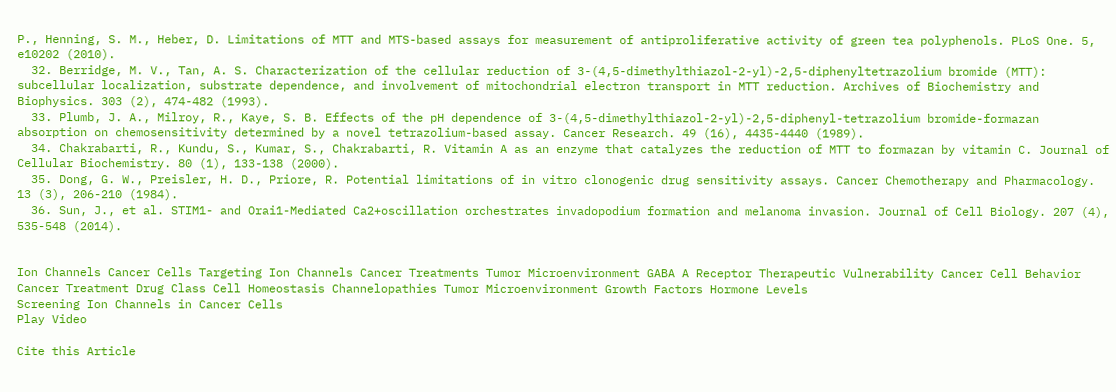P., Henning, S. M., Heber, D. Limitations of MTT and MTS-based assays for measurement of antiproliferative activity of green tea polyphenols. PLoS One. 5, e10202 (2010).
  32. Berridge, M. V., Tan, A. S. Characterization of the cellular reduction of 3-(4,5-dimethylthiazol-2-yl)-2,5-diphenyltetrazolium bromide (MTT): subcellular localization, substrate dependence, and involvement of mitochondrial electron transport in MTT reduction. Archives of Biochemistry and Biophysics. 303 (2), 474-482 (1993).
  33. Plumb, J. A., Milroy, R., Kaye, S. B. Effects of the pH dependence of 3-(4,5-dimethylthiazol-2-yl)-2,5-diphenyl-tetrazolium bromide-formazan absorption on chemosensitivity determined by a novel tetrazolium-based assay. Cancer Research. 49 (16), 4435-4440 (1989).
  34. Chakrabarti, R., Kundu, S., Kumar, S., Chakrabarti, R. Vitamin A as an enzyme that catalyzes the reduction of MTT to formazan by vitamin C. Journal of Cellular Biochemistry. 80 (1), 133-138 (2000).
  35. Dong, G. W., Preisler, H. D., Priore, R. Potential limitations of in vitro clonogenic drug sensitivity assays. Cancer Chemotherapy and Pharmacology. 13 (3), 206-210 (1984).
  36. Sun, J., et al. STIM1- and Orai1-Mediated Ca2+oscillation orchestrates invadopodium formation and melanoma invasion. Journal of Cell Biology. 207 (4), 535-548 (2014).


Ion Channels Cancer Cells Targeting Ion Channels Cancer Treatments Tumor Microenvironment GABA A Receptor Therapeutic Vulnerability Cancer Cell Behavior Cancer Treatment Drug Class Cell Homeostasis Channelopathies Tumor Microenvironment Growth Factors Hormone Levels
Screening Ion Channels in Cancer Cells
Play Video

Cite this Article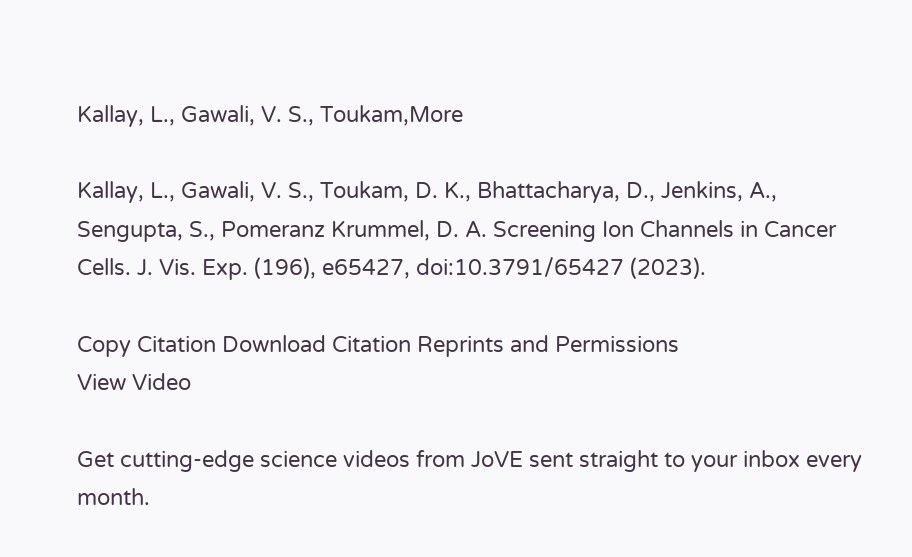Kallay, L., Gawali, V. S., Toukam,More

Kallay, L., Gawali, V. S., Toukam, D. K., Bhattacharya, D., Jenkins, A., Sengupta, S., Pomeranz Krummel, D. A. Screening Ion Channels in Cancer Cells. J. Vis. Exp. (196), e65427, doi:10.3791/65427 (2023).

Copy Citation Download Citation Reprints and Permissions
View Video

Get cutting-edge science videos from JoVE sent straight to your inbox every month.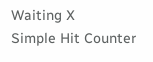Waiting X
Simple Hit Counter